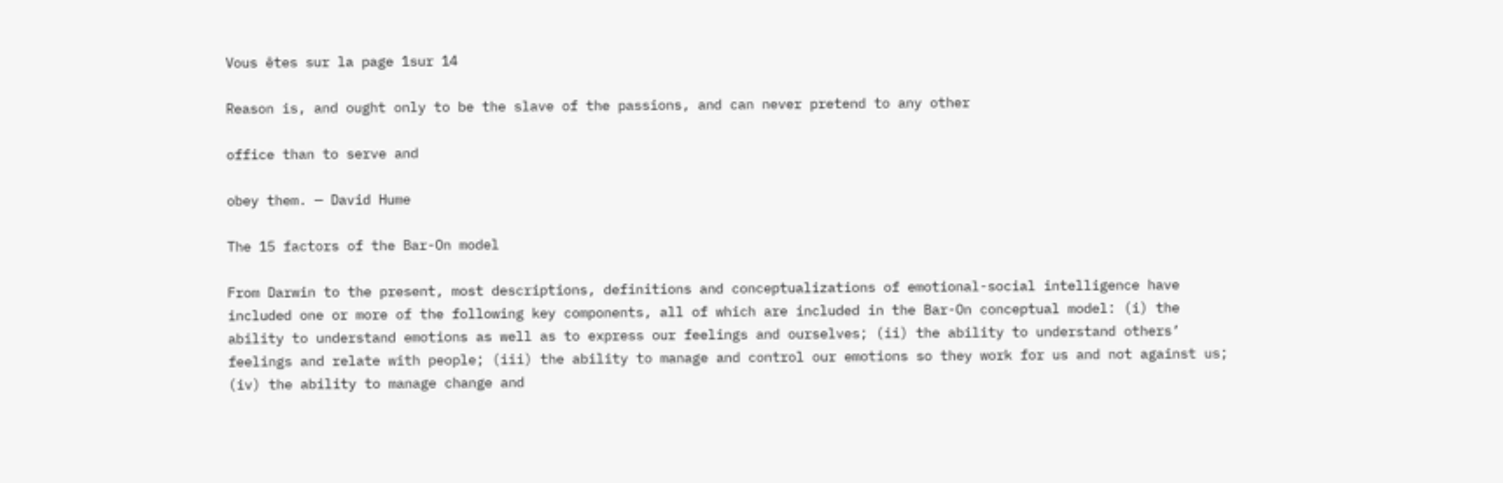Vous êtes sur la page 1sur 14

Reason is, and ought only to be the slave of the passions, and can never pretend to any other

office than to serve and

obey them. — David Hume

The 15 factors of the Bar-On model

From Darwin to the present, most descriptions, definitions and conceptualizations of emotional-social intelligence have
included one or more of the following key components, all of which are included in the Bar-On conceptual model: (i) the
ability to understand emotions as well as to express our feelings and ourselves; (ii) the ability to understand others’
feelings and relate with people; (iii) the ability to manage and control our emotions so they work for us and not against us;
(iv) the ability to manage change and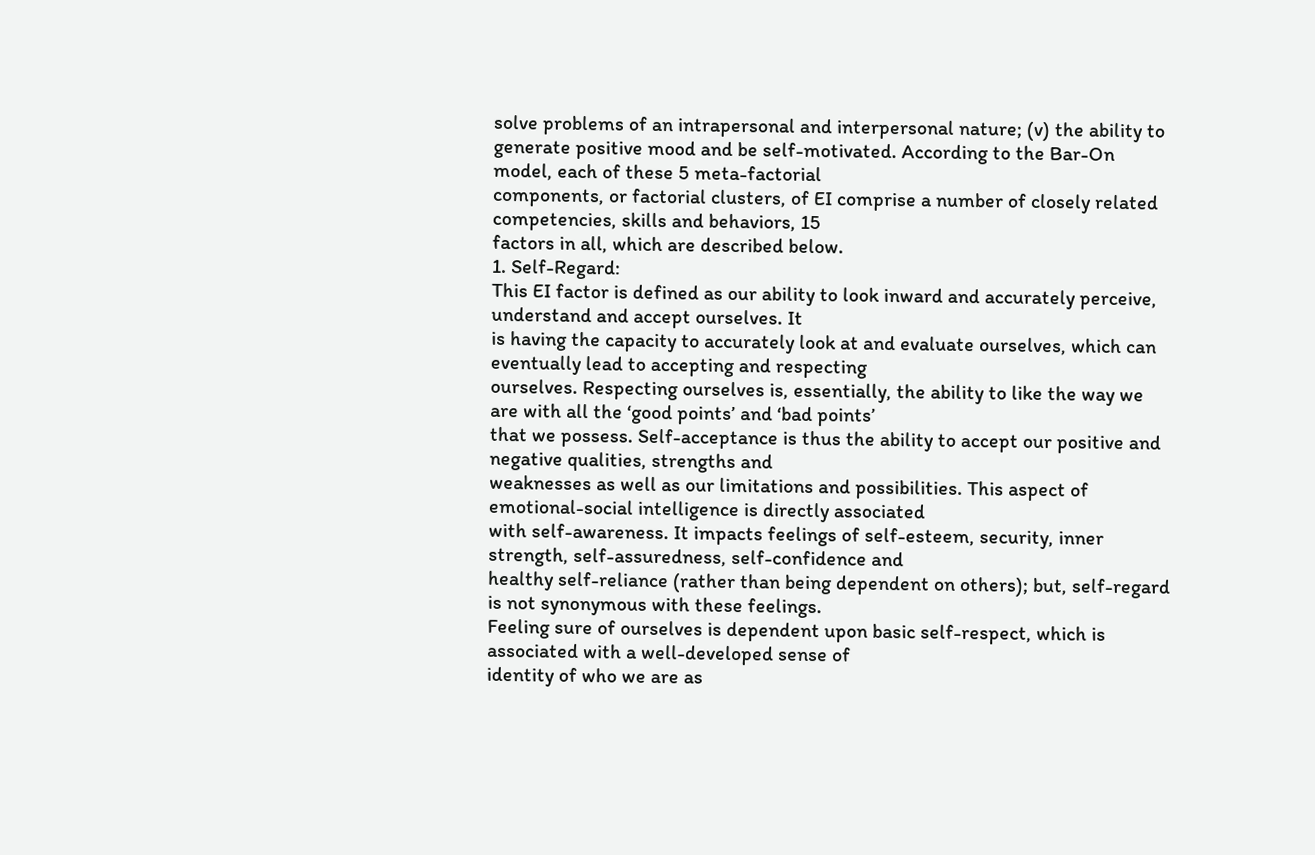solve problems of an intrapersonal and interpersonal nature; (v) the ability to
generate positive mood and be self-motivated. According to the Bar-On model, each of these 5 meta-factorial
components, or factorial clusters, of EI comprise a number of closely related competencies, skills and behaviors, 15
factors in all, which are described below.
1. Self-Regard:
This EI factor is defined as our ability to look inward and accurately perceive, understand and accept ourselves. It
is having the capacity to accurately look at and evaluate ourselves, which can eventually lead to accepting and respecting
ourselves. Respecting ourselves is, essentially, the ability to like the way we are with all the ‘good points’ and ‘bad points’
that we possess. Self-acceptance is thus the ability to accept our positive and negative qualities, strengths and
weaknesses as well as our limitations and possibilities. This aspect of emotional-social intelligence is directly associated
with self-awareness. It impacts feelings of self-esteem, security, inner strength, self-assuredness, self-confidence and
healthy self-reliance (rather than being dependent on others); but, self-regard is not synonymous with these feelings.
Feeling sure of ourselves is dependent upon basic self-respect, which is associated with a well-developed sense of
identity of who we are as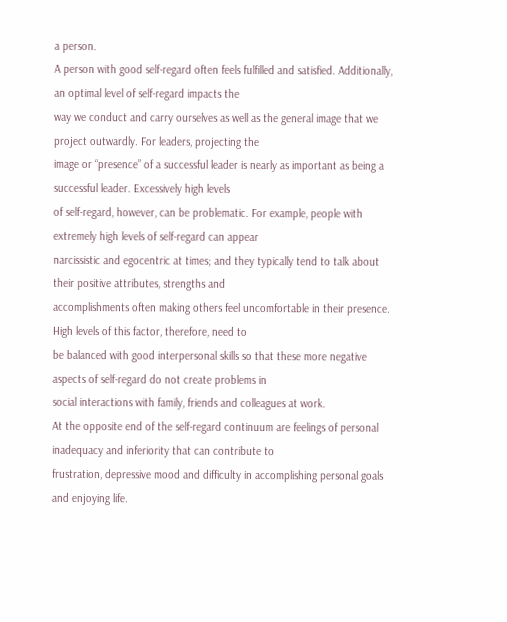a person.
A person with good self-regard often feels fulfilled and satisfied. Additionally, an optimal level of self-regard impacts the
way we conduct and carry ourselves as well as the general image that we project outwardly. For leaders, projecting the
image or “presence” of a successful leader is nearly as important as being a successful leader. Excessively high levels
of self-regard, however, can be problematic. For example, people with extremely high levels of self-regard can appear
narcissistic and egocentric at times; and they typically tend to talk about their positive attributes, strengths and
accomplishments often making others feel uncomfortable in their presence. High levels of this factor, therefore, need to
be balanced with good interpersonal skills so that these more negative aspects of self-regard do not create problems in
social interactions with family, friends and colleagues at work.
At the opposite end of the self-regard continuum are feelings of personal inadequacy and inferiority that can contribute to
frustration, depressive mood and difficulty in accomplishing personal goals and enjoying life.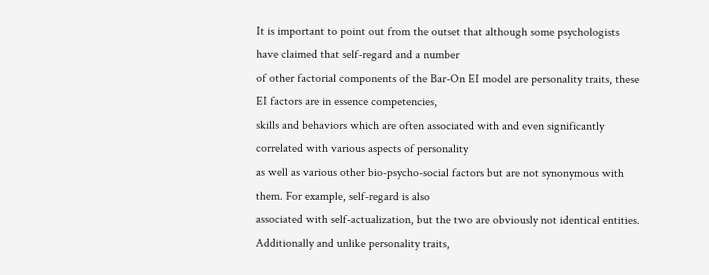It is important to point out from the outset that although some psychologists have claimed that self-regard and a number
of other factorial components of the Bar-On EI model are personality traits, these EI factors are in essence competencies,
skills and behaviors which are often associated with and even significantly correlated with various aspects of personality
as well as various other bio-psycho-social factors but are not synonymous with them. For example, self-regard is also
associated with self-actualization, but the two are obviously not identical entities. Additionally and unlike personality traits,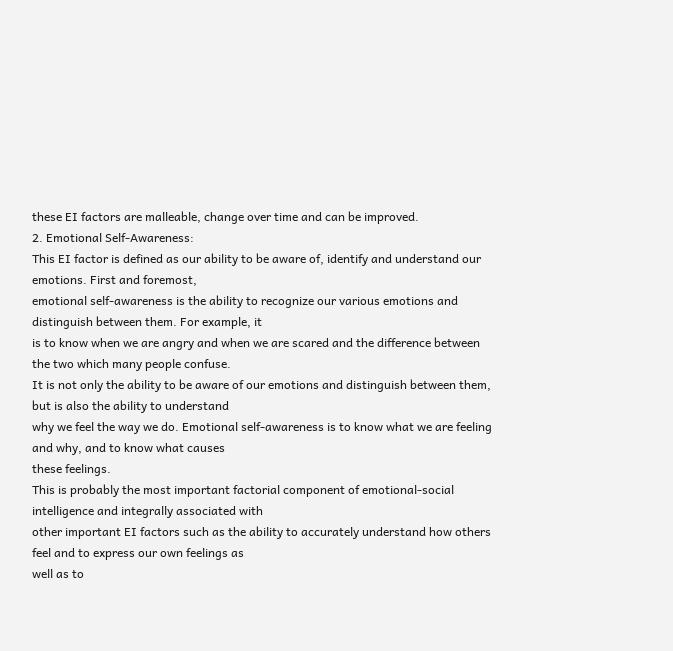these EI factors are malleable, change over time and can be improved.
2. Emotional Self-Awareness:
This EI factor is defined as our ability to be aware of, identify and understand our emotions. First and foremost,
emotional self-awareness is the ability to recognize our various emotions and distinguish between them. For example, it
is to know when we are angry and when we are scared and the difference between the two which many people confuse.
It is not only the ability to be aware of our emotions and distinguish between them, but is also the ability to understand
why we feel the way we do. Emotional self-awareness is to know what we are feeling and why, and to know what causes
these feelings.
This is probably the most important factorial component of emotional-social intelligence and integrally associated with
other important EI factors such as the ability to accurately understand how others feel and to express our own feelings as
well as to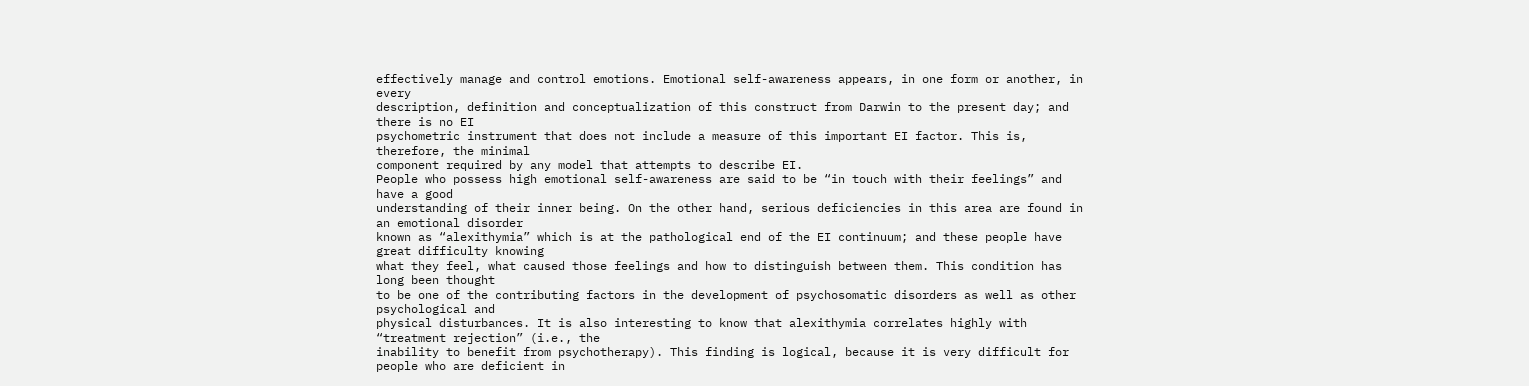effectively manage and control emotions. Emotional self-awareness appears, in one form or another, in every
description, definition and conceptualization of this construct from Darwin to the present day; and there is no EI
psychometric instrument that does not include a measure of this important EI factor. This is, therefore, the minimal
component required by any model that attempts to describe EI.
People who possess high emotional self-awareness are said to be “in touch with their feelings” and have a good
understanding of their inner being. On the other hand, serious deficiencies in this area are found in an emotional disorder
known as “alexithymia” which is at the pathological end of the EI continuum; and these people have great difficulty knowing
what they feel, what caused those feelings and how to distinguish between them. This condition has long been thought
to be one of the contributing factors in the development of psychosomatic disorders as well as other psychological and
physical disturbances. It is also interesting to know that alexithymia correlates highly with “treatment rejection” (i.e., the
inability to benefit from psychotherapy). This finding is logical, because it is very difficult for people who are deficient in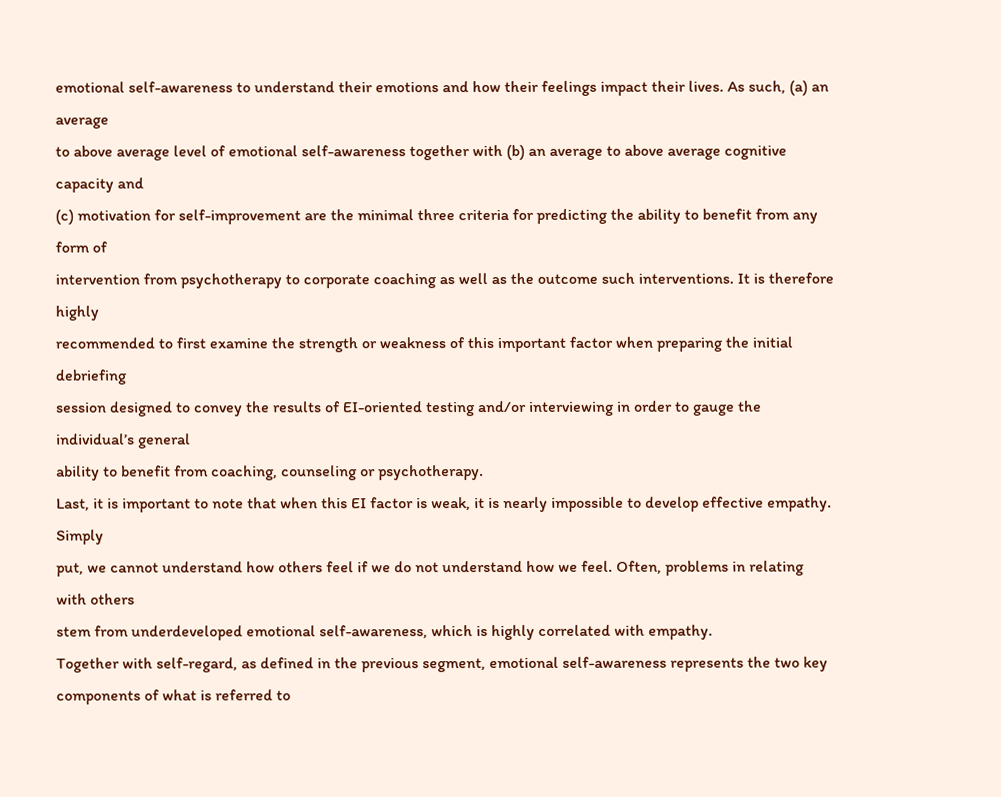emotional self-awareness to understand their emotions and how their feelings impact their lives. As such, (a) an average
to above average level of emotional self-awareness together with (b) an average to above average cognitive capacity and
(c) motivation for self-improvement are the minimal three criteria for predicting the ability to benefit from any form of
intervention from psychotherapy to corporate coaching as well as the outcome such interventions. It is therefore highly
recommended to first examine the strength or weakness of this important factor when preparing the initial debriefing
session designed to convey the results of EI-oriented testing and/or interviewing in order to gauge the individual’s general
ability to benefit from coaching, counseling or psychotherapy.
Last, it is important to note that when this EI factor is weak, it is nearly impossible to develop effective empathy. Simply
put, we cannot understand how others feel if we do not understand how we feel. Often, problems in relating with others
stem from underdeveloped emotional self-awareness, which is highly correlated with empathy.
Together with self-regard, as defined in the previous segment, emotional self-awareness represents the two key
components of what is referred to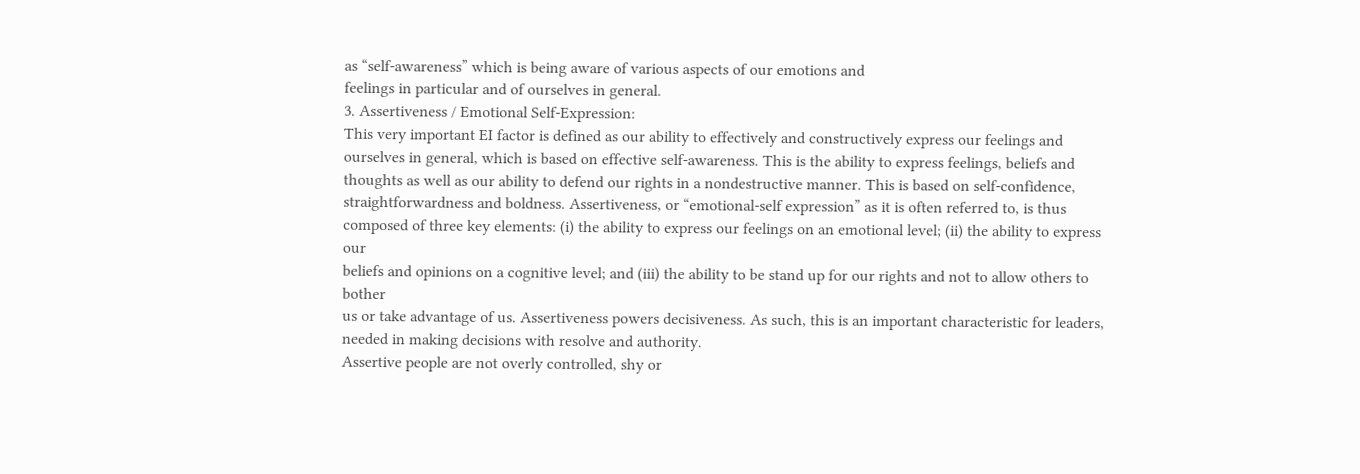as “self-awareness” which is being aware of various aspects of our emotions and
feelings in particular and of ourselves in general.
3. Assertiveness / Emotional Self-Expression:
This very important EI factor is defined as our ability to effectively and constructively express our feelings and
ourselves in general, which is based on effective self-awareness. This is the ability to express feelings, beliefs and
thoughts as well as our ability to defend our rights in a nondestructive manner. This is based on self-confidence,
straightforwardness and boldness. Assertiveness, or “emotional-self expression” as it is often referred to, is thus
composed of three key elements: (i) the ability to express our feelings on an emotional level; (ii) the ability to express our
beliefs and opinions on a cognitive level; and (iii) the ability to be stand up for our rights and not to allow others to bother
us or take advantage of us. Assertiveness powers decisiveness. As such, this is an important characteristic for leaders,
needed in making decisions with resolve and authority.
Assertive people are not overly controlled, shy or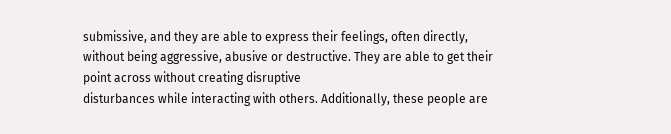submissive, and they are able to express their feelings, often directly,
without being aggressive, abusive or destructive. They are able to get their point across without creating disruptive
disturbances while interacting with others. Additionally, these people are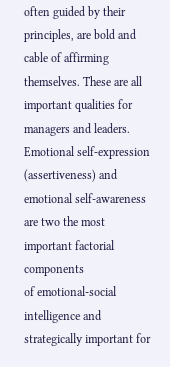often guided by their principles, are bold and
cable of affirming themselves. These are all important qualities for managers and leaders.
Emotional self-expression (assertiveness) and emotional self-awareness are two the most important factorial components
of emotional-social intelligence and strategically important for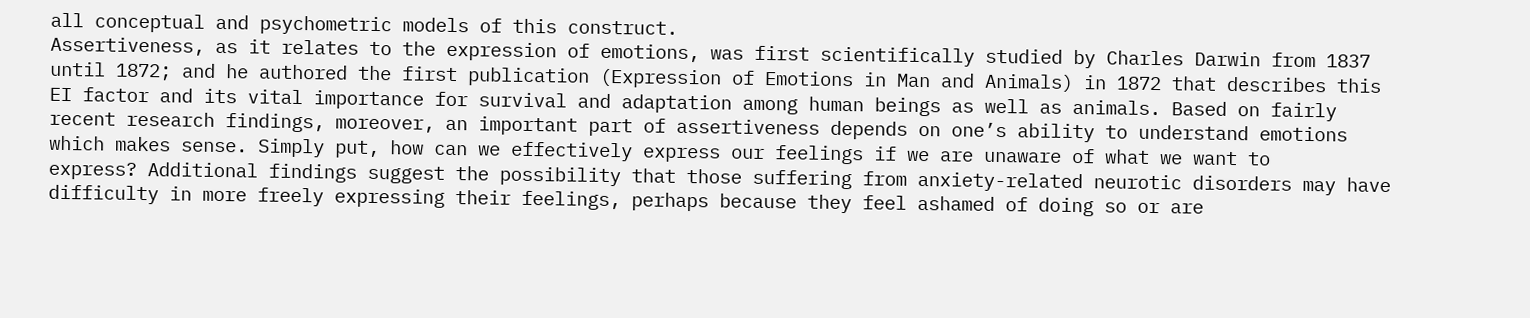all conceptual and psychometric models of this construct.
Assertiveness, as it relates to the expression of emotions, was first scientifically studied by Charles Darwin from 1837
until 1872; and he authored the first publication (Expression of Emotions in Man and Animals) in 1872 that describes this
EI factor and its vital importance for survival and adaptation among human beings as well as animals. Based on fairly
recent research findings, moreover, an important part of assertiveness depends on one’s ability to understand emotions
which makes sense. Simply put, how can we effectively express our feelings if we are unaware of what we want to
express? Additional findings suggest the possibility that those suffering from anxiety-related neurotic disorders may have
difficulty in more freely expressing their feelings, perhaps because they feel ashamed of doing so or are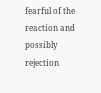fearful of the
reaction and possibly rejection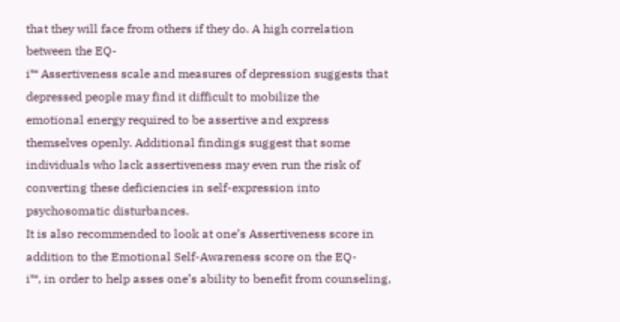that they will face from others if they do. A high correlation between the EQ-
i™ Assertiveness scale and measures of depression suggests that depressed people may find it difficult to mobilize the
emotional energy required to be assertive and express themselves openly. Additional findings suggest that some
individuals who lack assertiveness may even run the risk of converting these deficiencies in self-expression into
psychosomatic disturbances.
It is also recommended to look at one’s Assertiveness score in addition to the Emotional Self-Awareness score on the EQ-
i™, in order to help asses one’s ability to benefit from counseling,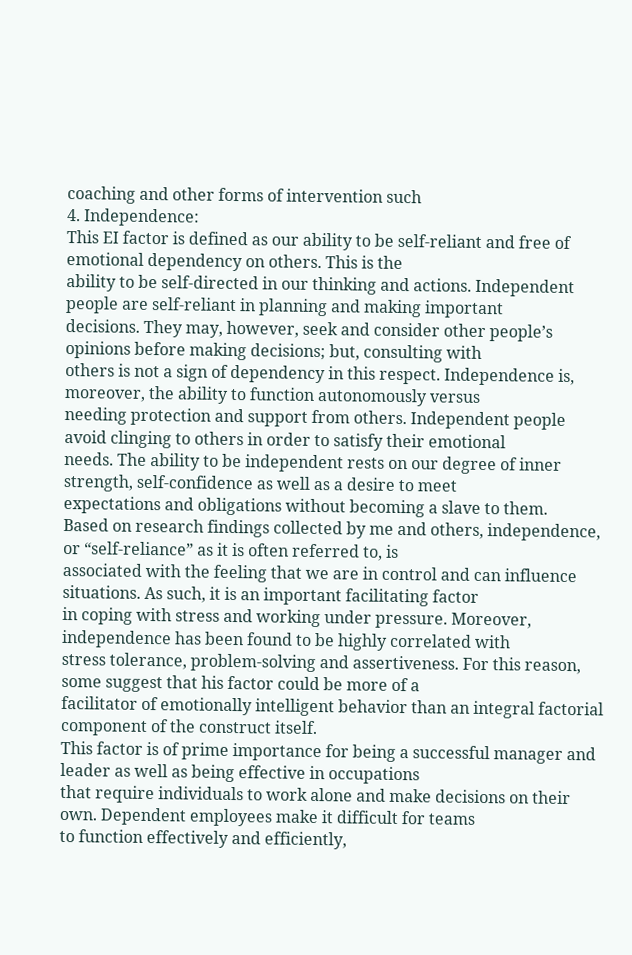coaching and other forms of intervention such
4. Independence:
This EI factor is defined as our ability to be self-reliant and free of emotional dependency on others. This is the
ability to be self-directed in our thinking and actions. Independent people are self-reliant in planning and making important
decisions. They may, however, seek and consider other people’s opinions before making decisions; but, consulting with
others is not a sign of dependency in this respect. Independence is, moreover, the ability to function autonomously versus
needing protection and support from others. Independent people avoid clinging to others in order to satisfy their emotional
needs. The ability to be independent rests on our degree of inner strength, self-confidence as well as a desire to meet
expectations and obligations without becoming a slave to them.
Based on research findings collected by me and others, independence, or “self-reliance” as it is often referred to, is
associated with the feeling that we are in control and can influence situations. As such, it is an important facilitating factor
in coping with stress and working under pressure. Moreover, independence has been found to be highly correlated with
stress tolerance, problem-solving and assertiveness. For this reason, some suggest that his factor could be more of a
facilitator of emotionally intelligent behavior than an integral factorial component of the construct itself.
This factor is of prime importance for being a successful manager and leader as well as being effective in occupations
that require individuals to work alone and make decisions on their own. Dependent employees make it difficult for teams
to function effectively and efficiently,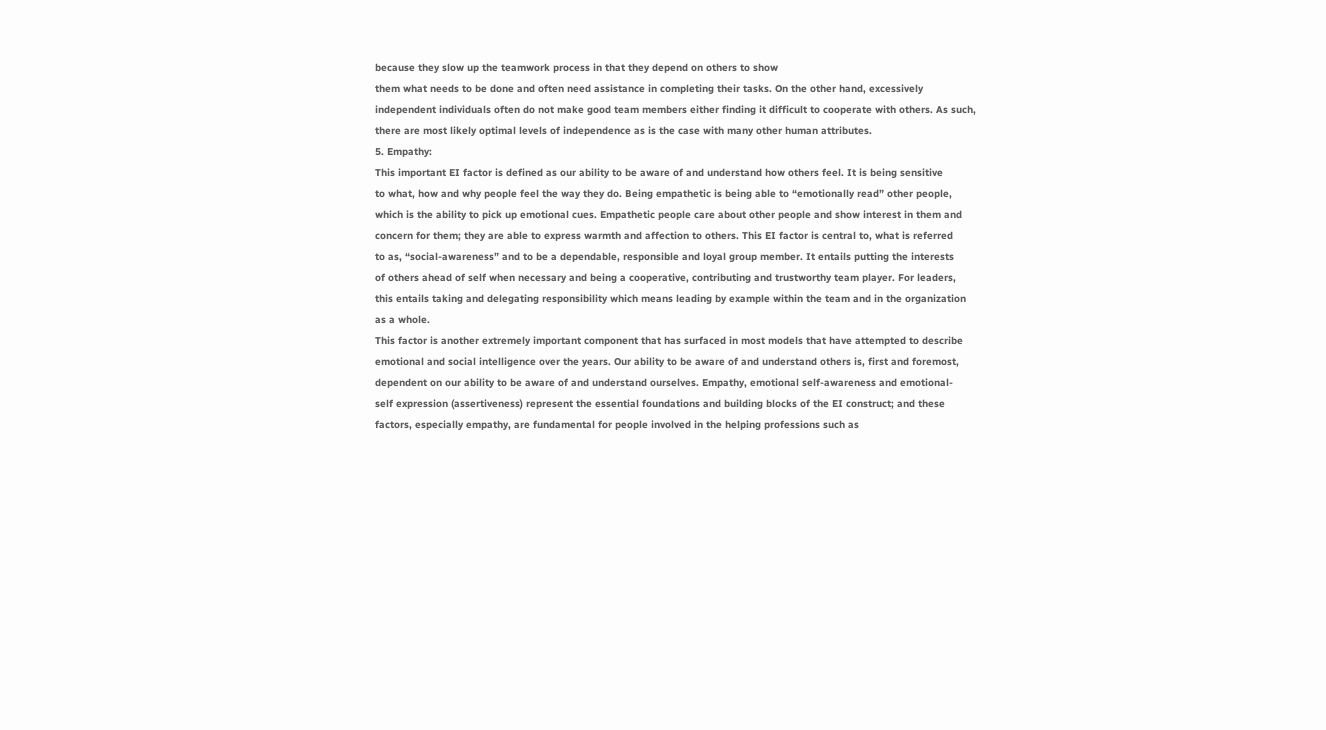because they slow up the teamwork process in that they depend on others to show
them what needs to be done and often need assistance in completing their tasks. On the other hand, excessively
independent individuals often do not make good team members either finding it difficult to cooperate with others. As such,
there are most likely optimal levels of independence as is the case with many other human attributes.
5. Empathy:
This important EI factor is defined as our ability to be aware of and understand how others feel. It is being sensitive
to what, how and why people feel the way they do. Being empathetic is being able to “emotionally read” other people,
which is the ability to pick up emotional cues. Empathetic people care about other people and show interest in them and
concern for them; they are able to express warmth and affection to others. This EI factor is central to, what is referred
to as, “social-awareness” and to be a dependable, responsible and loyal group member. It entails putting the interests
of others ahead of self when necessary and being a cooperative, contributing and trustworthy team player. For leaders,
this entails taking and delegating responsibility which means leading by example within the team and in the organization
as a whole.
This factor is another extremely important component that has surfaced in most models that have attempted to describe
emotional and social intelligence over the years. Our ability to be aware of and understand others is, first and foremost,
dependent on our ability to be aware of and understand ourselves. Empathy, emotional self-awareness and emotional-
self expression (assertiveness) represent the essential foundations and building blocks of the EI construct; and these
factors, especially empathy, are fundamental for people involved in the helping professions such as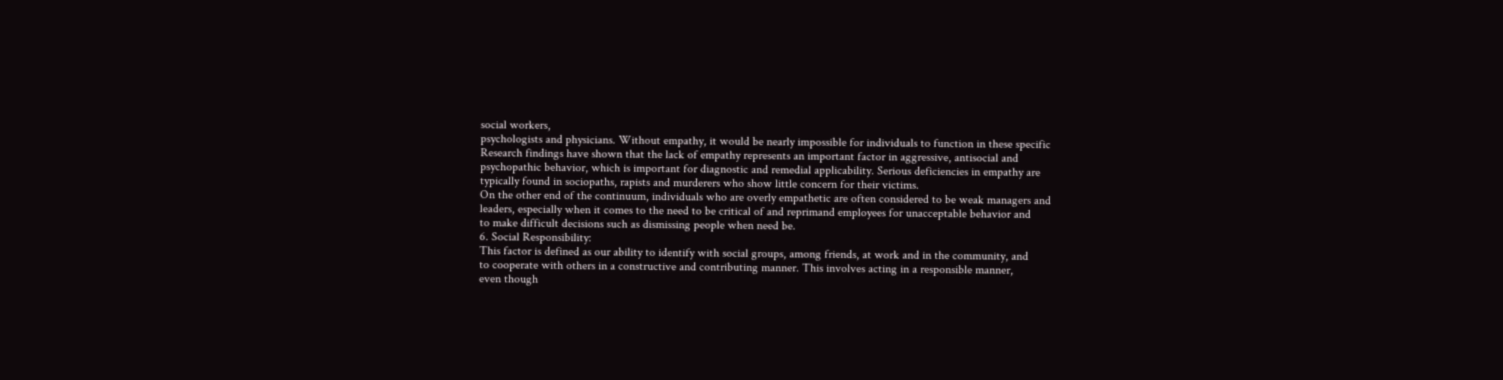social workers,
psychologists and physicians. Without empathy, it would be nearly impossible for individuals to function in these specific
Research findings have shown that the lack of empathy represents an important factor in aggressive, antisocial and
psychopathic behavior, which is important for diagnostic and remedial applicability. Serious deficiencies in empathy are
typically found in sociopaths, rapists and murderers who show little concern for their victims.
On the other end of the continuum, individuals who are overly empathetic are often considered to be weak managers and
leaders, especially when it comes to the need to be critical of and reprimand employees for unacceptable behavior and
to make difficult decisions such as dismissing people when need be.
6. Social Responsibility:
This factor is defined as our ability to identify with social groups, among friends, at work and in the community, and
to cooperate with others in a constructive and contributing manner. This involves acting in a responsible manner,
even though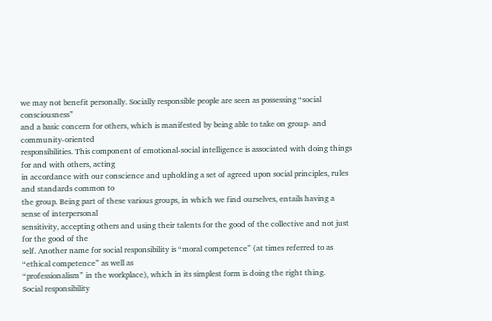we may not benefit personally. Socially responsible people are seen as possessing “social consciousness”
and a basic concern for others, which is manifested by being able to take on group- and community-oriented
responsibilities. This component of emotional-social intelligence is associated with doing things for and with others, acting
in accordance with our conscience and upholding a set of agreed upon social principles, rules and standards common to
the group. Being part of these various groups, in which we find ourselves, entails having a sense of interpersonal
sensitivity, accepting others and using their talents for the good of the collective and not just for the good of the
self. Another name for social responsibility is “moral competence” (at times referred to as “ethical competence” as well as
“professionalism” in the workplace), which in its simplest form is doing the right thing.
Social responsibility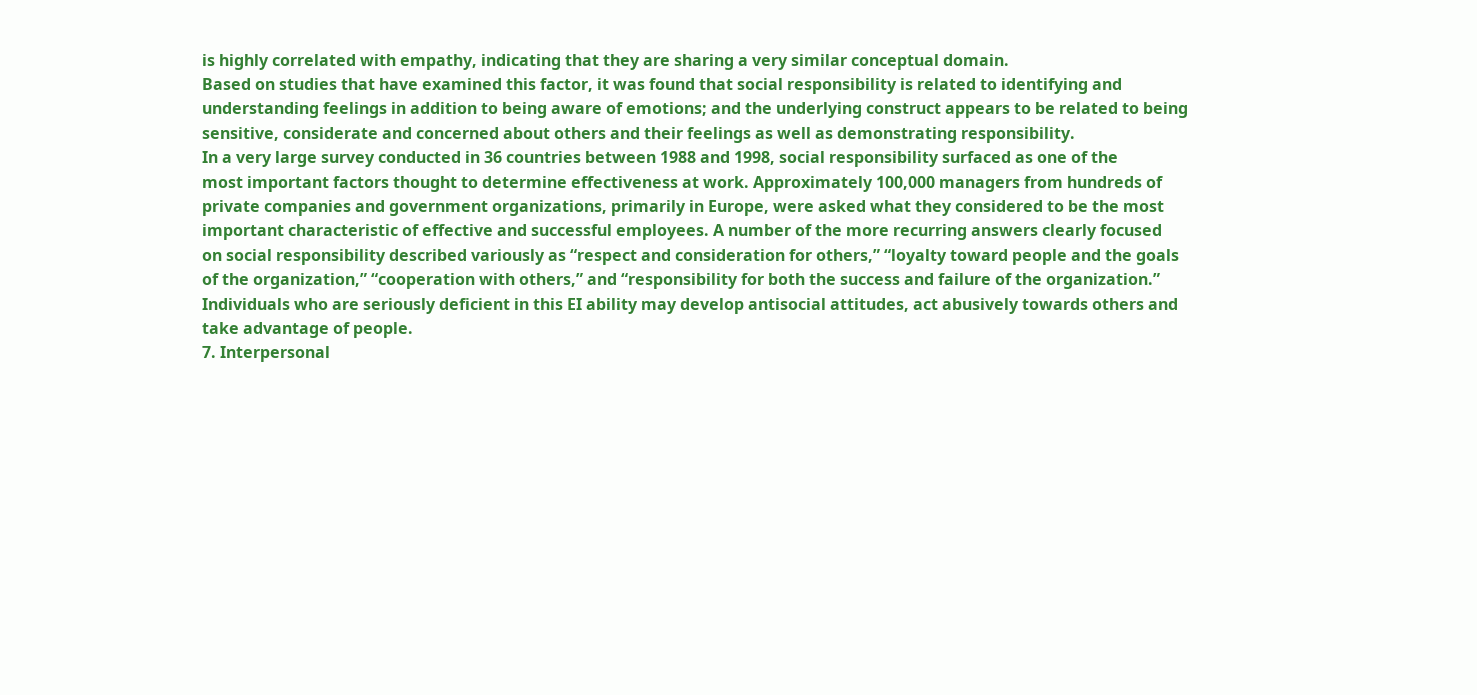is highly correlated with empathy, indicating that they are sharing a very similar conceptual domain.
Based on studies that have examined this factor, it was found that social responsibility is related to identifying and
understanding feelings in addition to being aware of emotions; and the underlying construct appears to be related to being
sensitive, considerate and concerned about others and their feelings as well as demonstrating responsibility.
In a very large survey conducted in 36 countries between 1988 and 1998, social responsibility surfaced as one of the
most important factors thought to determine effectiveness at work. Approximately 100,000 managers from hundreds of
private companies and government organizations, primarily in Europe, were asked what they considered to be the most
important characteristic of effective and successful employees. A number of the more recurring answers clearly focused
on social responsibility described variously as “respect and consideration for others,” “loyalty toward people and the goals
of the organization,” “cooperation with others,” and “responsibility for both the success and failure of the organization.”
Individuals who are seriously deficient in this EI ability may develop antisocial attitudes, act abusively towards others and
take advantage of people.
7. Interpersonal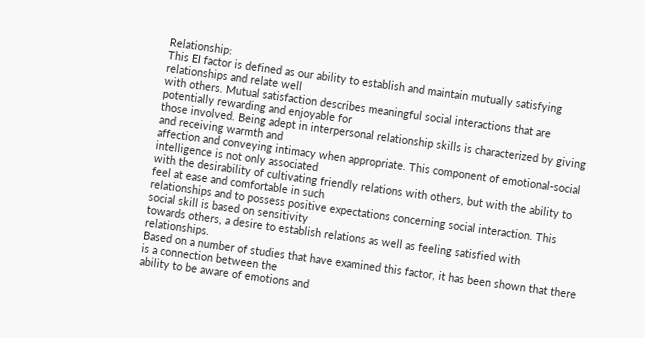Relationship:
This EI factor is defined as our ability to establish and maintain mutually satisfying relationships and relate well
with others. Mutual satisfaction describes meaningful social interactions that are potentially rewarding and enjoyable for
those involved. Being adept in interpersonal relationship skills is characterized by giving and receiving warmth and
affection and conveying intimacy when appropriate. This component of emotional-social intelligence is not only associated
with the desirability of cultivating friendly relations with others, but with the ability to feel at ease and comfortable in such
relationships and to possess positive expectations concerning social interaction. This social skill is based on sensitivity
towards others, a desire to establish relations as well as feeling satisfied with relationships.
Based on a number of studies that have examined this factor, it has been shown that there is a connection between the
ability to be aware of emotions and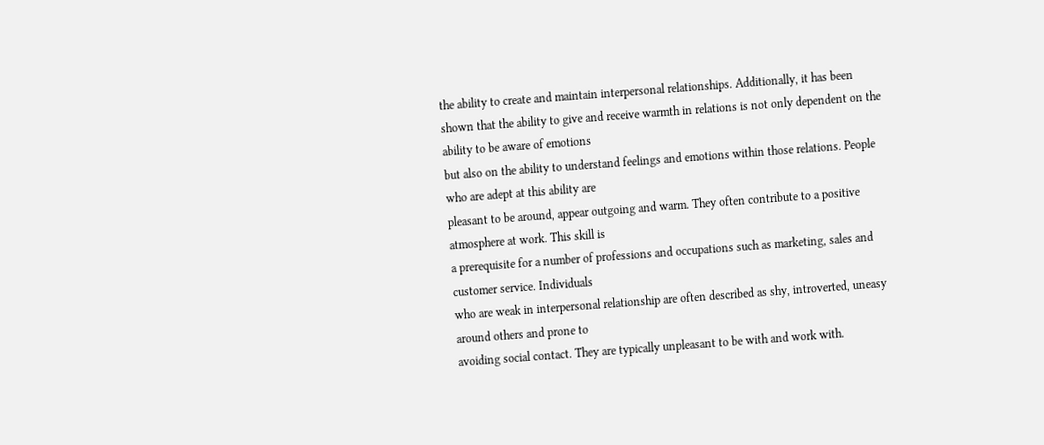the ability to create and maintain interpersonal relationships. Additionally, it has been
shown that the ability to give and receive warmth in relations is not only dependent on the ability to be aware of emotions
but also on the ability to understand feelings and emotions within those relations. People who are adept at this ability are
pleasant to be around, appear outgoing and warm. They often contribute to a positive atmosphere at work. This skill is
a prerequisite for a number of professions and occupations such as marketing, sales and customer service. Individuals
who are weak in interpersonal relationship are often described as shy, introverted, uneasy around others and prone to
avoiding social contact. They are typically unpleasant to be with and work with.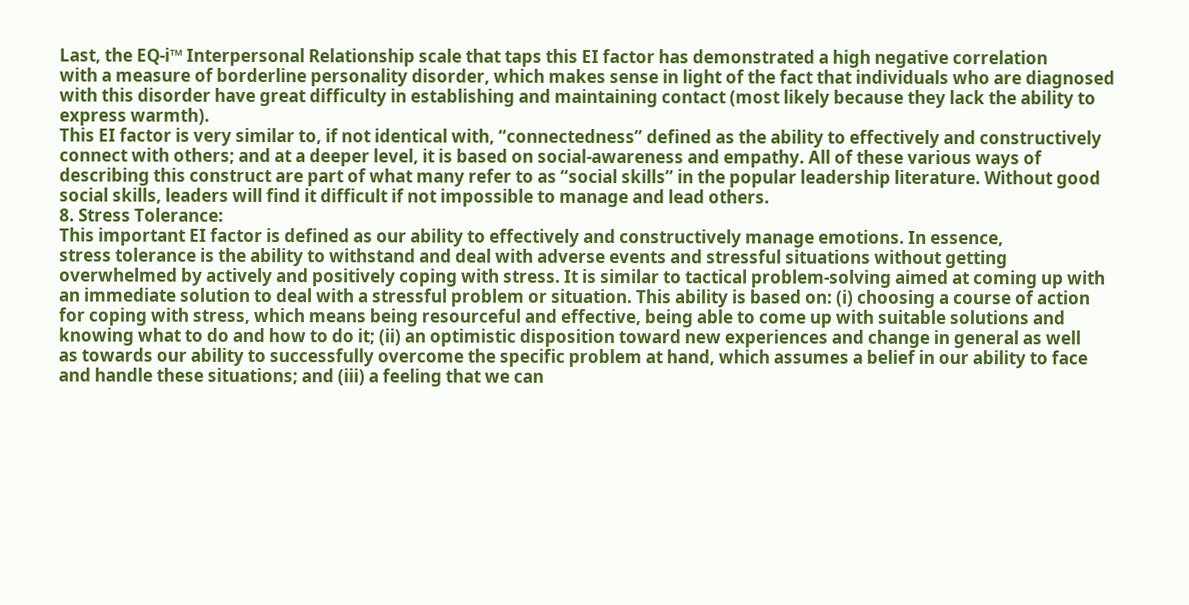Last, the EQ-i™ Interpersonal Relationship scale that taps this EI factor has demonstrated a high negative correlation
with a measure of borderline personality disorder, which makes sense in light of the fact that individuals who are diagnosed
with this disorder have great difficulty in establishing and maintaining contact (most likely because they lack the ability to
express warmth).
This EI factor is very similar to, if not identical with, “connectedness” defined as the ability to effectively and constructively
connect with others; and at a deeper level, it is based on social-awareness and empathy. All of these various ways of
describing this construct are part of what many refer to as “social skills” in the popular leadership literature. Without good
social skills, leaders will find it difficult if not impossible to manage and lead others.
8. Stress Tolerance:
This important EI factor is defined as our ability to effectively and constructively manage emotions. In essence,
stress tolerance is the ability to withstand and deal with adverse events and stressful situations without getting
overwhelmed by actively and positively coping with stress. It is similar to tactical problem-solving aimed at coming up with
an immediate solution to deal with a stressful problem or situation. This ability is based on: (i) choosing a course of action
for coping with stress, which means being resourceful and effective, being able to come up with suitable solutions and
knowing what to do and how to do it; (ii) an optimistic disposition toward new experiences and change in general as well
as towards our ability to successfully overcome the specific problem at hand, which assumes a belief in our ability to face
and handle these situations; and (iii) a feeling that we can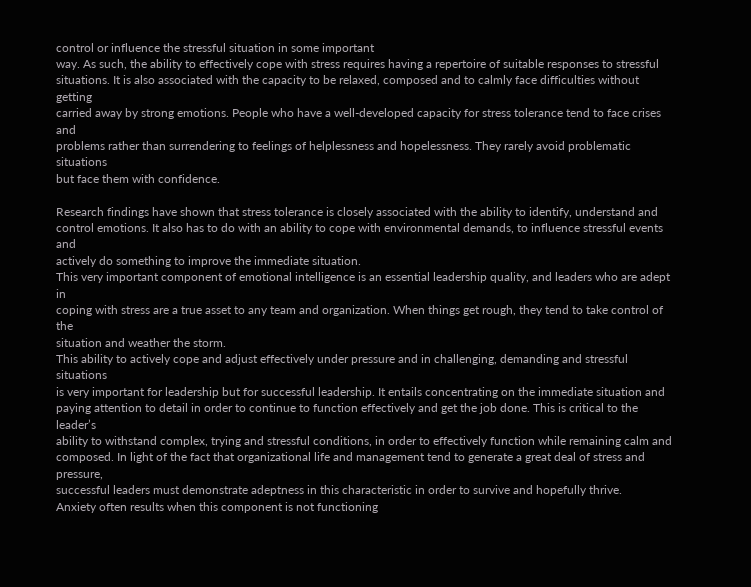control or influence the stressful situation in some important
way. As such, the ability to effectively cope with stress requires having a repertoire of suitable responses to stressful
situations. It is also associated with the capacity to be relaxed, composed and to calmly face difficulties without getting
carried away by strong emotions. People who have a well-developed capacity for stress tolerance tend to face crises and
problems rather than surrendering to feelings of helplessness and hopelessness. They rarely avoid problematic situations
but face them with confidence.

Research findings have shown that stress tolerance is closely associated with the ability to identify, understand and
control emotions. It also has to do with an ability to cope with environmental demands, to influence stressful events and
actively do something to improve the immediate situation.
This very important component of emotional intelligence is an essential leadership quality, and leaders who are adept in
coping with stress are a true asset to any team and organization. When things get rough, they tend to take control of the
situation and weather the storm.
This ability to actively cope and adjust effectively under pressure and in challenging, demanding and stressful situations
is very important for leadership but for successful leadership. It entails concentrating on the immediate situation and
paying attention to detail in order to continue to function effectively and get the job done. This is critical to the leader’s
ability to withstand complex, trying and stressful conditions, in order to effectively function while remaining calm and
composed. In light of the fact that organizational life and management tend to generate a great deal of stress and pressure,
successful leaders must demonstrate adeptness in this characteristic in order to survive and hopefully thrive.
Anxiety often results when this component is not functioning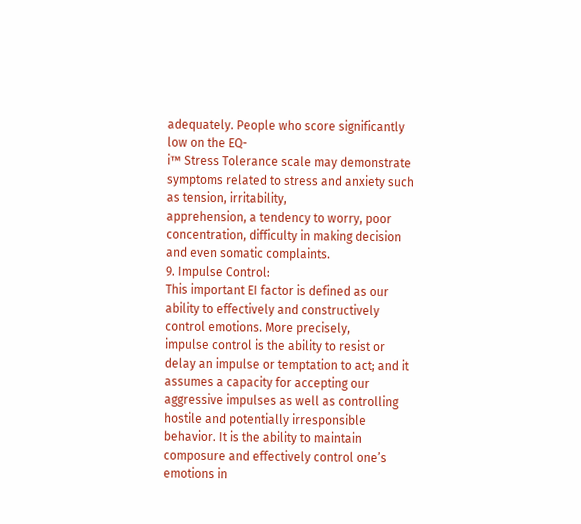adequately. People who score significantly low on the EQ-
i™ Stress Tolerance scale may demonstrate symptoms related to stress and anxiety such as tension, irritability,
apprehension, a tendency to worry, poor concentration, difficulty in making decision and even somatic complaints.
9. Impulse Control:
This important EI factor is defined as our ability to effectively and constructively control emotions. More precisely,
impulse control is the ability to resist or delay an impulse or temptation to act; and it assumes a capacity for accepting our
aggressive impulses as well as controlling hostile and potentially irresponsible behavior. It is the ability to maintain
composure and effectively control one’s emotions in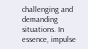challenging and demanding situations. In essence, impulse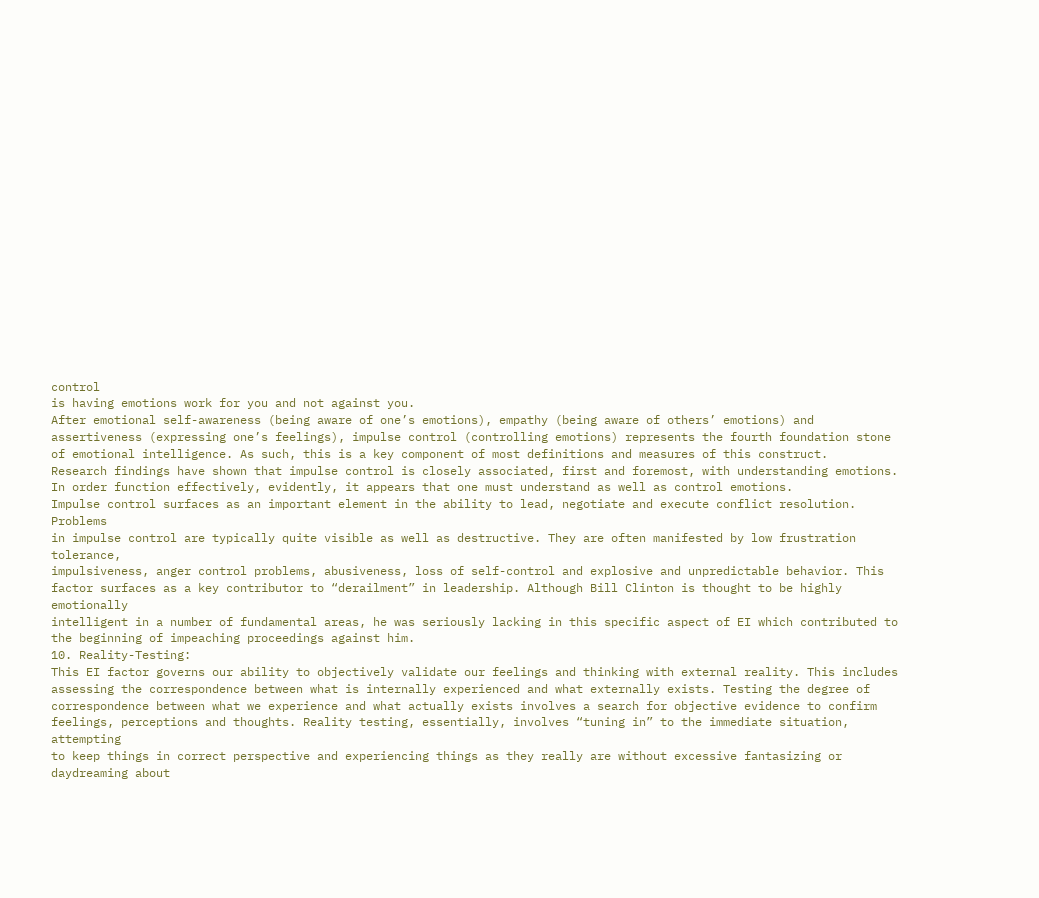control
is having emotions work for you and not against you.
After emotional self-awareness (being aware of one’s emotions), empathy (being aware of others’ emotions) and
assertiveness (expressing one’s feelings), impulse control (controlling emotions) represents the fourth foundation stone
of emotional intelligence. As such, this is a key component of most definitions and measures of this construct.
Research findings have shown that impulse control is closely associated, first and foremost, with understanding emotions.
In order function effectively, evidently, it appears that one must understand as well as control emotions.
Impulse control surfaces as an important element in the ability to lead, negotiate and execute conflict resolution. Problems
in impulse control are typically quite visible as well as destructive. They are often manifested by low frustration tolerance,
impulsiveness, anger control problems, abusiveness, loss of self-control and explosive and unpredictable behavior. This
factor surfaces as a key contributor to “derailment” in leadership. Although Bill Clinton is thought to be highly emotionally
intelligent in a number of fundamental areas, he was seriously lacking in this specific aspect of EI which contributed to
the beginning of impeaching proceedings against him.
10. Reality-Testing:
This EI factor governs our ability to objectively validate our feelings and thinking with external reality. This includes
assessing the correspondence between what is internally experienced and what externally exists. Testing the degree of
correspondence between what we experience and what actually exists involves a search for objective evidence to confirm
feelings, perceptions and thoughts. Reality testing, essentially, involves “tuning in” to the immediate situation, attempting
to keep things in correct perspective and experiencing things as they really are without excessive fantasizing or
daydreaming about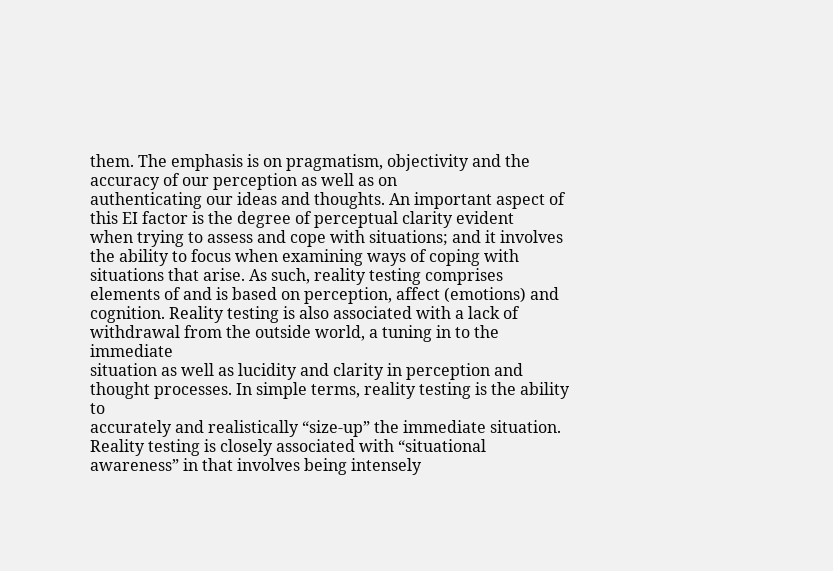them. The emphasis is on pragmatism, objectivity and the accuracy of our perception as well as on
authenticating our ideas and thoughts. An important aspect of this EI factor is the degree of perceptual clarity evident
when trying to assess and cope with situations; and it involves the ability to focus when examining ways of coping with
situations that arise. As such, reality testing comprises elements of and is based on perception, affect (emotions) and
cognition. Reality testing is also associated with a lack of withdrawal from the outside world, a tuning in to the immediate
situation as well as lucidity and clarity in perception and thought processes. In simple terms, reality testing is the ability to
accurately and realistically “size-up” the immediate situation.
Reality testing is closely associated with “situational awareness” in that involves being intensely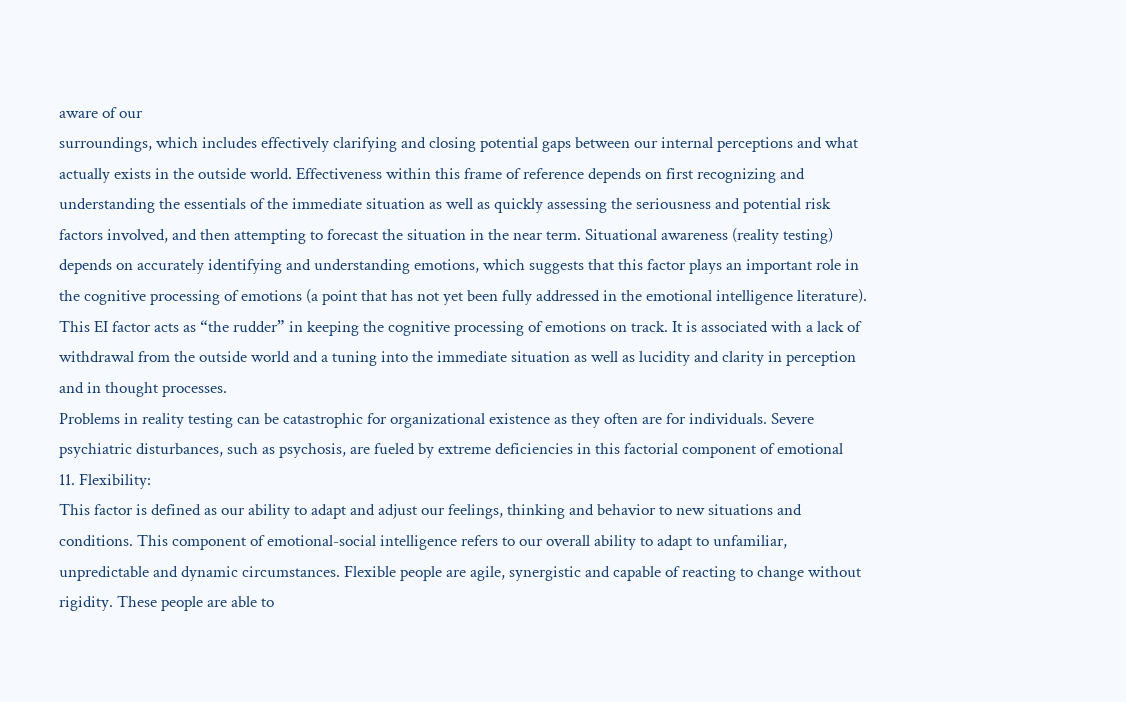aware of our
surroundings, which includes effectively clarifying and closing potential gaps between our internal perceptions and what
actually exists in the outside world. Effectiveness within this frame of reference depends on first recognizing and
understanding the essentials of the immediate situation as well as quickly assessing the seriousness and potential risk
factors involved, and then attempting to forecast the situation in the near term. Situational awareness (reality testing)
depends on accurately identifying and understanding emotions, which suggests that this factor plays an important role in
the cognitive processing of emotions (a point that has not yet been fully addressed in the emotional intelligence literature).
This EI factor acts as “the rudder” in keeping the cognitive processing of emotions on track. It is associated with a lack of
withdrawal from the outside world and a tuning into the immediate situation as well as lucidity and clarity in perception
and in thought processes.
Problems in reality testing can be catastrophic for organizational existence as they often are for individuals. Severe
psychiatric disturbances, such as psychosis, are fueled by extreme deficiencies in this factorial component of emotional
11. Flexibility:
This factor is defined as our ability to adapt and adjust our feelings, thinking and behavior to new situations and
conditions. This component of emotional-social intelligence refers to our overall ability to adapt to unfamiliar,
unpredictable and dynamic circumstances. Flexible people are agile, synergistic and capable of reacting to change without
rigidity. These people are able to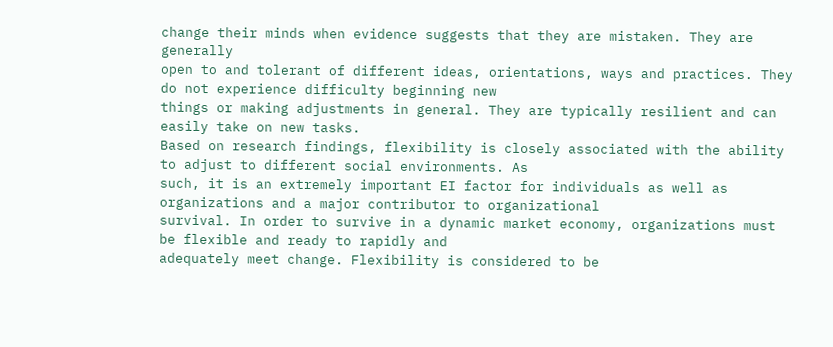change their minds when evidence suggests that they are mistaken. They are generally
open to and tolerant of different ideas, orientations, ways and practices. They do not experience difficulty beginning new
things or making adjustments in general. They are typically resilient and can easily take on new tasks.
Based on research findings, flexibility is closely associated with the ability to adjust to different social environments. As
such, it is an extremely important EI factor for individuals as well as organizations and a major contributor to organizational
survival. In order to survive in a dynamic market economy, organizations must be flexible and ready to rapidly and
adequately meet change. Flexibility is considered to be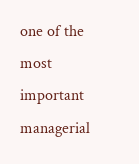one of the most important managerial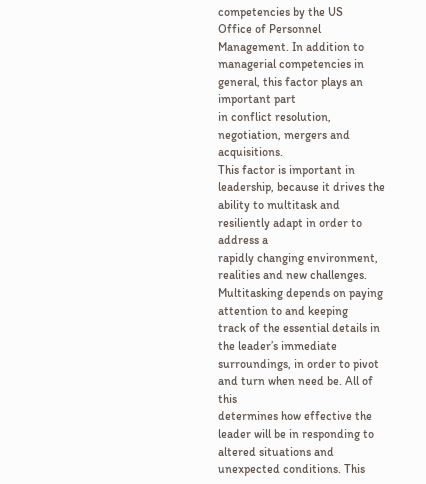competencies by the US
Office of Personnel Management. In addition to managerial competencies in general, this factor plays an important part
in conflict resolution, negotiation, mergers and acquisitions.
This factor is important in leadership, because it drives the ability to multitask and resiliently adapt in order to address a
rapidly changing environment, realities and new challenges. Multitasking depends on paying attention to and keeping
track of the essential details in the leader’s immediate surroundings, in order to pivot and turn when need be. All of this
determines how effective the leader will be in responding to altered situations and unexpected conditions. This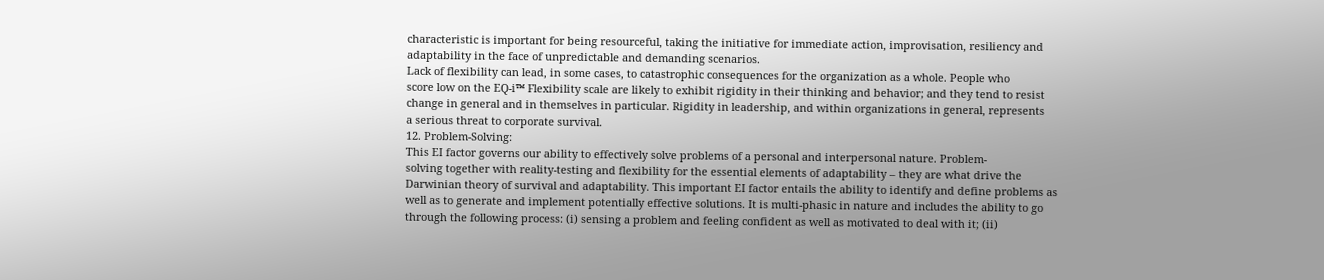characteristic is important for being resourceful, taking the initiative for immediate action, improvisation, resiliency and
adaptability in the face of unpredictable and demanding scenarios.
Lack of flexibility can lead, in some cases, to catastrophic consequences for the organization as a whole. People who
score low on the EQ-i™ Flexibility scale are likely to exhibit rigidity in their thinking and behavior; and they tend to resist
change in general and in themselves in particular. Rigidity in leadership, and within organizations in general, represents
a serious threat to corporate survival.
12. Problem-Solving:
This EI factor governs our ability to effectively solve problems of a personal and interpersonal nature. Problem-
solving together with reality-testing and flexibility for the essential elements of adaptability – they are what drive the
Darwinian theory of survival and adaptability. This important EI factor entails the ability to identify and define problems as
well as to generate and implement potentially effective solutions. It is multi-phasic in nature and includes the ability to go
through the following process: (i) sensing a problem and feeling confident as well as motivated to deal with it; (ii)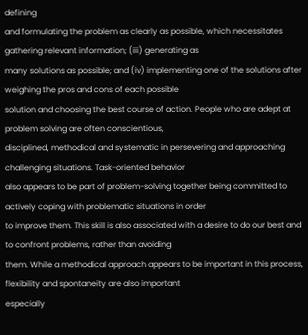defining
and formulating the problem as clearly as possible, which necessitates gathering relevant information; (iii) generating as
many solutions as possible; and (iv) implementing one of the solutions after weighing the pros and cons of each possible
solution and choosing the best course of action. People who are adept at problem solving are often conscientious,
disciplined, methodical and systematic in persevering and approaching challenging situations. Task-oriented behavior
also appears to be part of problem-solving together being committed to actively coping with problematic situations in order
to improve them. This skill is also associated with a desire to do our best and to confront problems, rather than avoiding
them. While a methodical approach appears to be important in this process, flexibility and spontaneity are also important
especially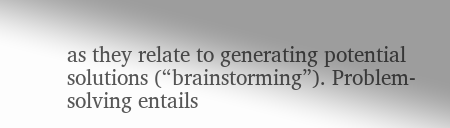as they relate to generating potential solutions (“brainstorming”). Problem-solving entails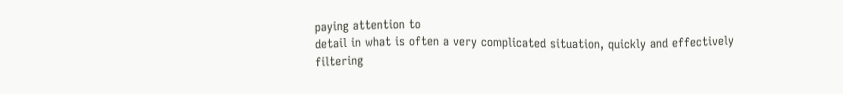paying attention to
detail in what is often a very complicated situation, quickly and effectively filtering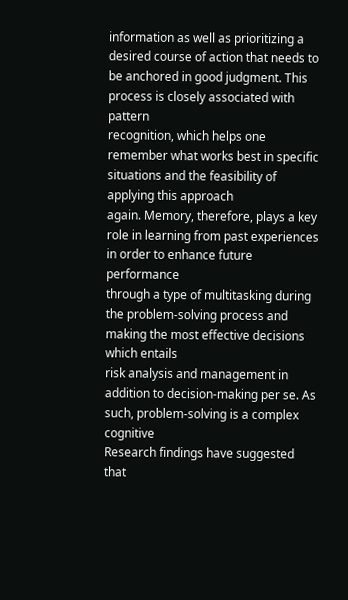information as well as prioritizing a
desired course of action that needs to be anchored in good judgment. This process is closely associated with pattern
recognition, which helps one remember what works best in specific situations and the feasibility of applying this approach
again. Memory, therefore, plays a key role in learning from past experiences in order to enhance future performance
through a type of multitasking during the problem-solving process and making the most effective decisions which entails
risk analysis and management in addition to decision-making per se. As such, problem-solving is a complex cognitive
Research findings have suggested that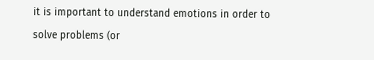it is important to understand emotions in order to solve problems (or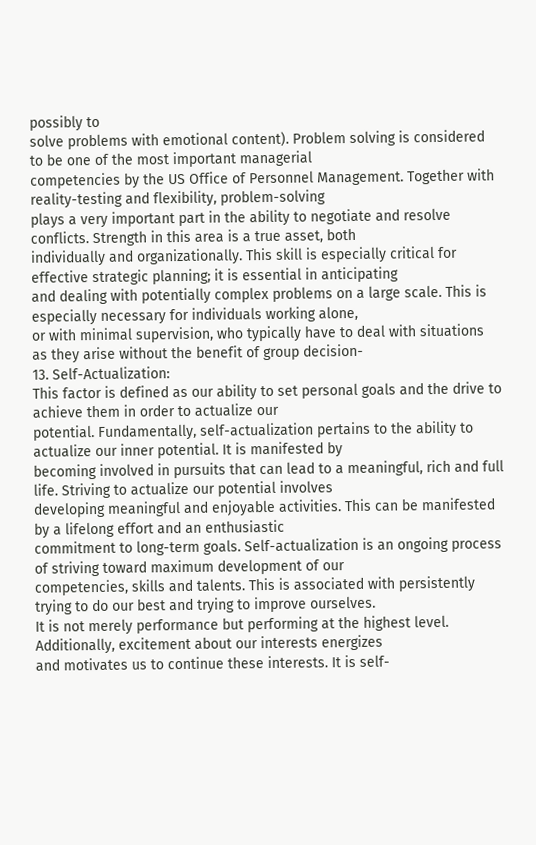possibly to
solve problems with emotional content). Problem solving is considered to be one of the most important managerial
competencies by the US Office of Personnel Management. Together with reality-testing and flexibility, problem-solving
plays a very important part in the ability to negotiate and resolve conflicts. Strength in this area is a true asset, both
individually and organizationally. This skill is especially critical for effective strategic planning; it is essential in anticipating
and dealing with potentially complex problems on a large scale. This is especially necessary for individuals working alone,
or with minimal supervision, who typically have to deal with situations as they arise without the benefit of group decision-
13. Self-Actualization:
This factor is defined as our ability to set personal goals and the drive to achieve them in order to actualize our
potential. Fundamentally, self-actualization pertains to the ability to actualize our inner potential. It is manifested by
becoming involved in pursuits that can lead to a meaningful, rich and full life. Striving to actualize our potential involves
developing meaningful and enjoyable activities. This can be manifested by a lifelong effort and an enthusiastic
commitment to long-term goals. Self-actualization is an ongoing process of striving toward maximum development of our
competencies, skills and talents. This is associated with persistently trying to do our best and trying to improve ourselves.
It is not merely performance but performing at the highest level. Additionally, excitement about our interests energizes
and motivates us to continue these interests. It is self-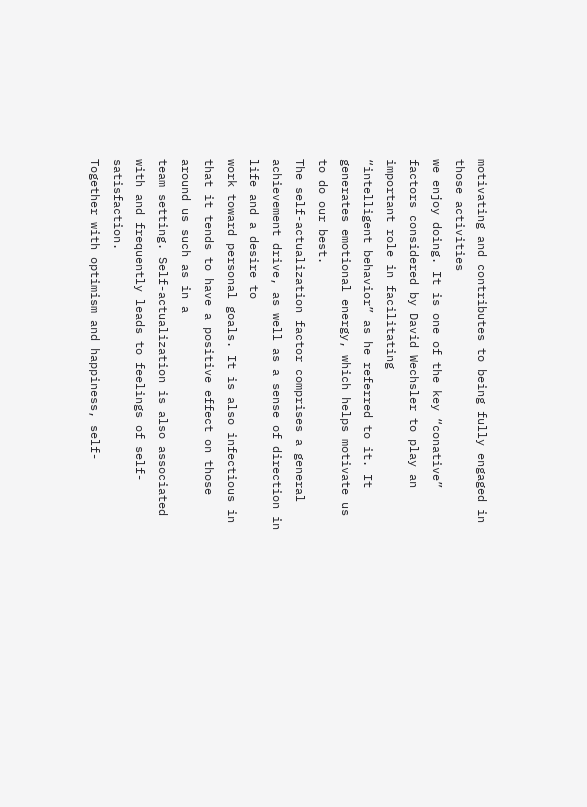motivating and contributes to being fully engaged in those activities
we enjoy doing. It is one of the key “conative” factors considered by David Wechsler to play an important role in facilitating
“intelligent behavior” as he referred to it. It generates emotional energy, which helps motivate us to do our best.
The self-actualization factor comprises a general achievement drive, as well as a sense of direction in life and a desire to
work toward personal goals. It is also infectious in that it tends to have a positive effect on those around us such as in a
team setting. Self-actualization is also associated with and frequently leads to feelings of self-satisfaction.
Together with optimism and happiness, self-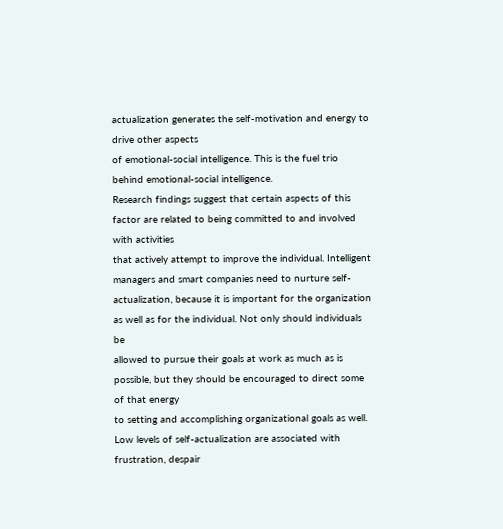actualization generates the self-motivation and energy to drive other aspects
of emotional-social intelligence. This is the fuel trio behind emotional-social intelligence.
Research findings suggest that certain aspects of this factor are related to being committed to and involved with activities
that actively attempt to improve the individual. Intelligent managers and smart companies need to nurture self-
actualization, because it is important for the organization as well as for the individual. Not only should individuals be
allowed to pursue their goals at work as much as is possible, but they should be encouraged to direct some of that energy
to setting and accomplishing organizational goals as well.
Low levels of self-actualization are associated with frustration, despair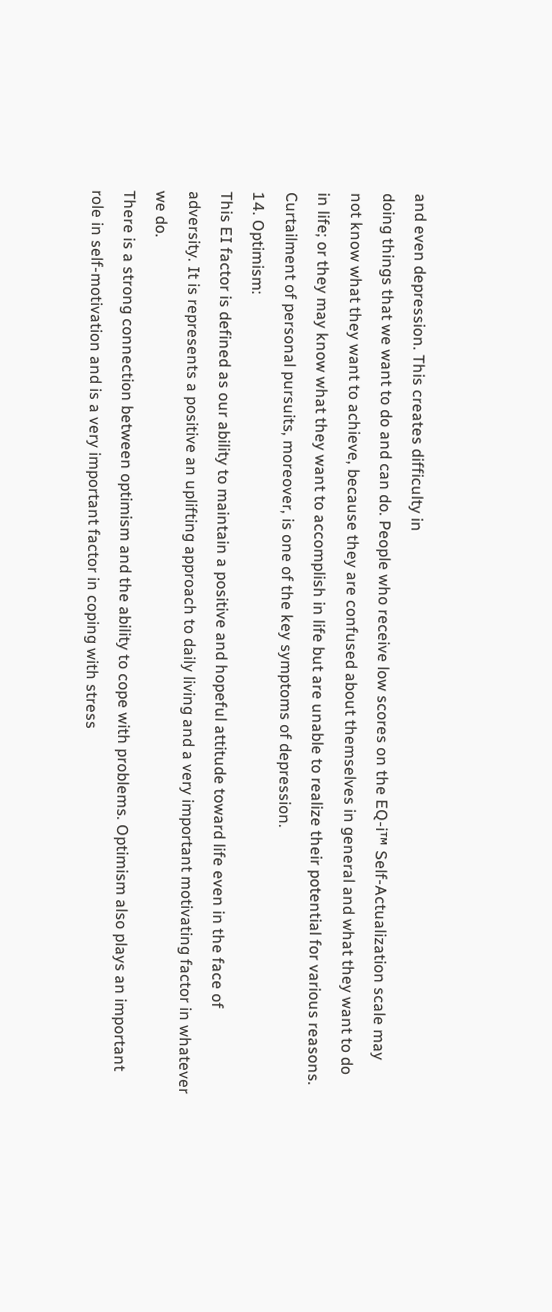and even depression. This creates difficulty in
doing things that we want to do and can do. People who receive low scores on the EQ-i™ Self-Actualization scale may
not know what they want to achieve, because they are confused about themselves in general and what they want to do
in life; or they may know what they want to accomplish in life but are unable to realize their potential for various reasons.
Curtailment of personal pursuits, moreover, is one of the key symptoms of depression.
14. Optimism:
This EI factor is defined as our ability to maintain a positive and hopeful attitude toward life even in the face of
adversity. It is represents a positive an uplifting approach to daily living and a very important motivating factor in whatever
we do.
There is a strong connection between optimism and the ability to cope with problems. Optimism also plays an important
role in self-motivation and is a very important factor in coping with stress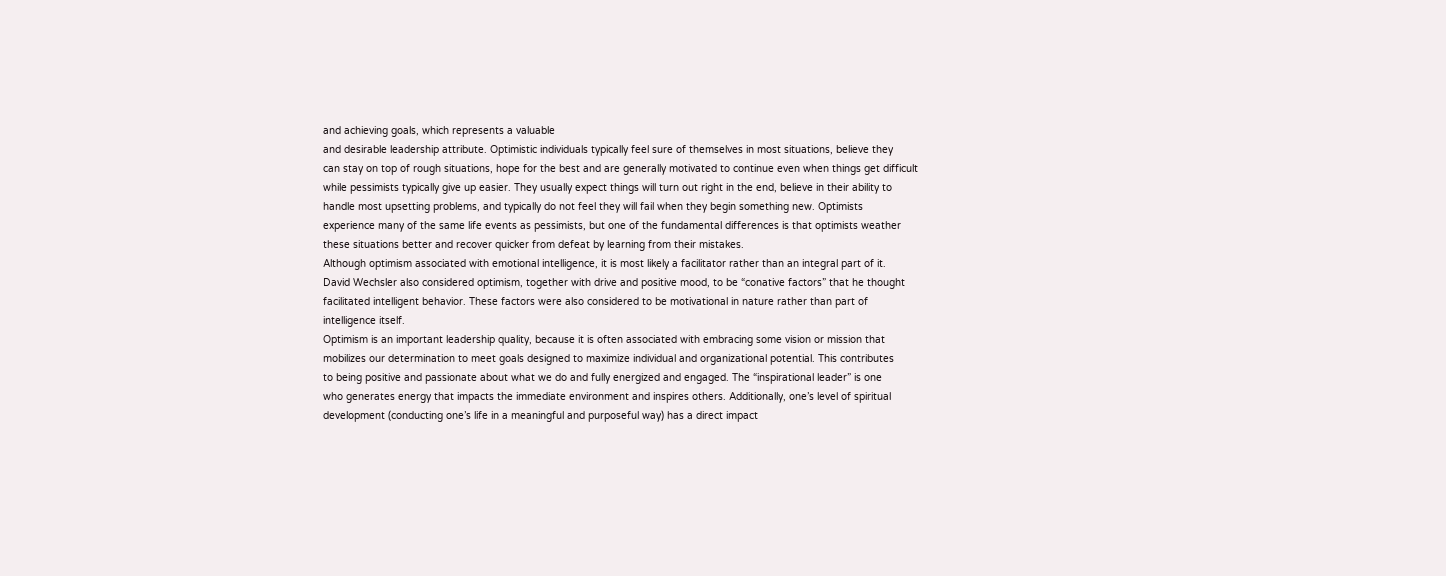and achieving goals, which represents a valuable
and desirable leadership attribute. Optimistic individuals typically feel sure of themselves in most situations, believe they
can stay on top of rough situations, hope for the best and are generally motivated to continue even when things get difficult
while pessimists typically give up easier. They usually expect things will turn out right in the end, believe in their ability to
handle most upsetting problems, and typically do not feel they will fail when they begin something new. Optimists
experience many of the same life events as pessimists, but one of the fundamental differences is that optimists weather
these situations better and recover quicker from defeat by learning from their mistakes.
Although optimism associated with emotional intelligence, it is most likely a facilitator rather than an integral part of it.
David Wechsler also considered optimism, together with drive and positive mood, to be “conative factors” that he thought
facilitated intelligent behavior. These factors were also considered to be motivational in nature rather than part of
intelligence itself.
Optimism is an important leadership quality, because it is often associated with embracing some vision or mission that
mobilizes our determination to meet goals designed to maximize individual and organizational potential. This contributes
to being positive and passionate about what we do and fully energized and engaged. The “inspirational leader” is one
who generates energy that impacts the immediate environment and inspires others. Additionally, one’s level of spiritual
development (conducting one’s life in a meaningful and purposeful way) has a direct impact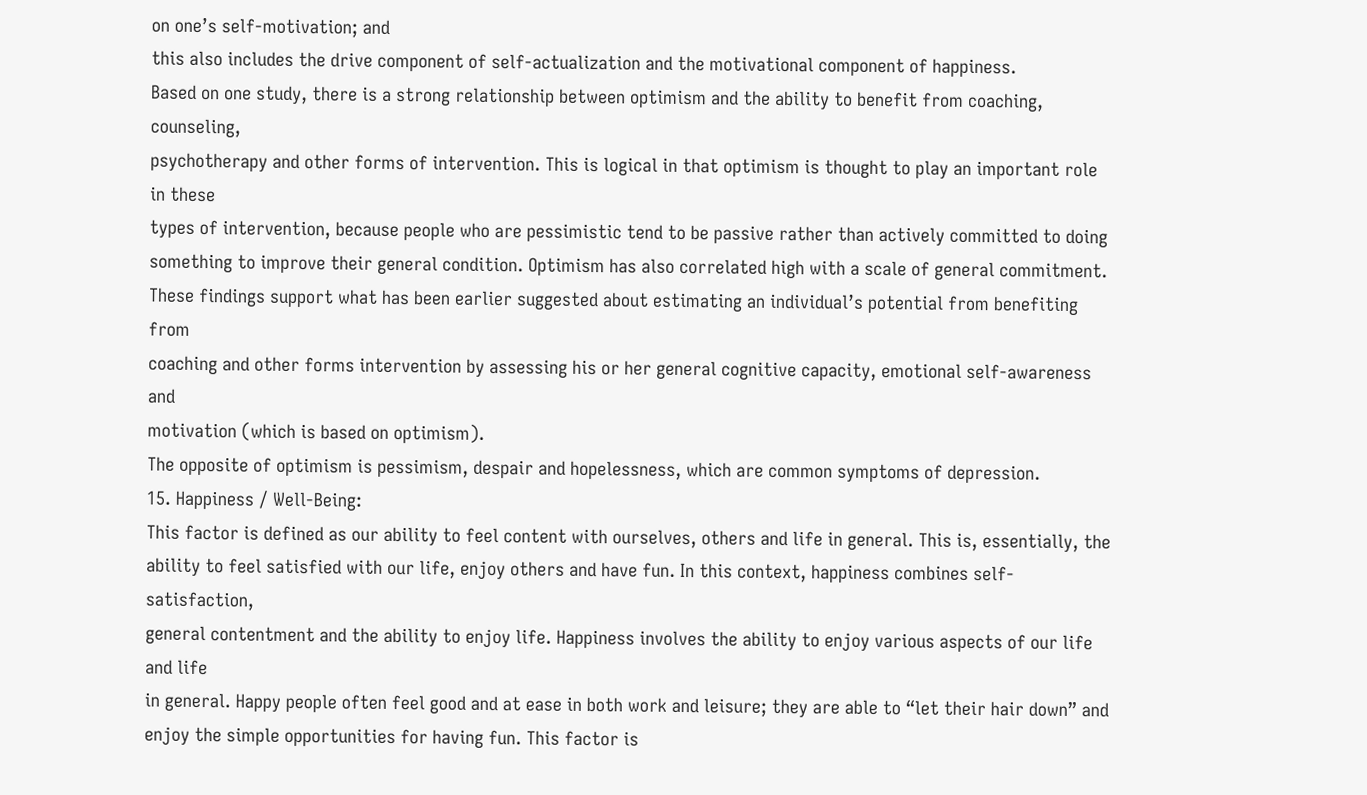on one’s self-motivation; and
this also includes the drive component of self-actualization and the motivational component of happiness.
Based on one study, there is a strong relationship between optimism and the ability to benefit from coaching, counseling,
psychotherapy and other forms of intervention. This is logical in that optimism is thought to play an important role in these
types of intervention, because people who are pessimistic tend to be passive rather than actively committed to doing
something to improve their general condition. Optimism has also correlated high with a scale of general commitment.
These findings support what has been earlier suggested about estimating an individual’s potential from benefiting from
coaching and other forms intervention by assessing his or her general cognitive capacity, emotional self-awareness and
motivation (which is based on optimism).
The opposite of optimism is pessimism, despair and hopelessness, which are common symptoms of depression.
15. Happiness / Well-Being:
This factor is defined as our ability to feel content with ourselves, others and life in general. This is, essentially, the
ability to feel satisfied with our life, enjoy others and have fun. In this context, happiness combines self-satisfaction,
general contentment and the ability to enjoy life. Happiness involves the ability to enjoy various aspects of our life and life
in general. Happy people often feel good and at ease in both work and leisure; they are able to “let their hair down” and
enjoy the simple opportunities for having fun. This factor is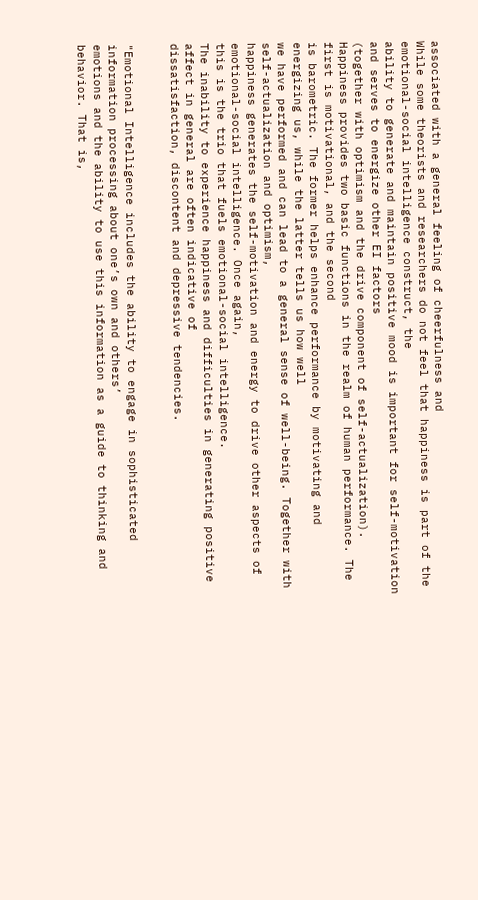associated with a general feeling of cheerfulness and
While some theorists and researchers do not feel that happiness is part of the emotional-social intelligence construct, the
ability to generate and maintain positive mood is important for self-motivation and serves to energize other EI factors
(together with optimism and the drive component of self-actualization).
Happiness provides two basic functions in the realm of human performance. The first is motivational, and the second
is barometric. The former helps enhance performance by motivating and energizing us, while the latter tells us how well
we have performed and can lead to a general sense of well-being. Together with self-actualization and optimism,
happiness generates the self-motivation and energy to drive other aspects of emotional-social intelligence. Once again,
this is the trio that fuels emotional-social intelligence.
The inability to experience happiness and difficulties in generating positive affect in general are often indicative of
dissatisfaction, discontent and depressive tendencies.


"Emotional Intelligence includes the ability to engage in sophisticated information processing about one’s own and others’
emotions and the ability to use this information as a guide to thinking and behavior. That is,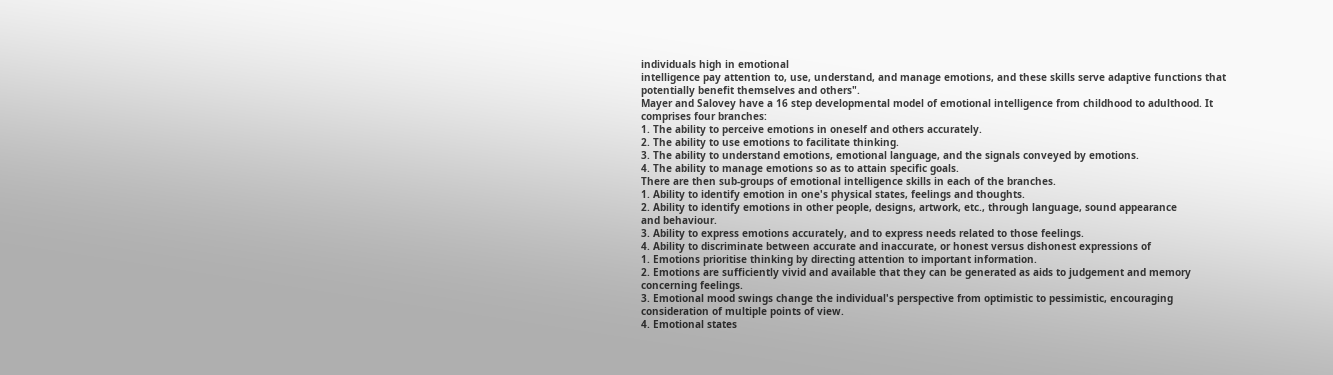individuals high in emotional
intelligence pay attention to, use, understand, and manage emotions, and these skills serve adaptive functions that
potentially benefit themselves and others".
Mayer and Salovey have a 16 step developmental model of emotional intelligence from childhood to adulthood. It
comprises four branches:
1. The ability to perceive emotions in oneself and others accurately.
2. The ability to use emotions to facilitate thinking.
3. The ability to understand emotions, emotional language, and the signals conveyed by emotions.
4. The ability to manage emotions so as to attain specific goals.
There are then sub-groups of emotional intelligence skills in each of the branches.
1. Ability to identify emotion in one's physical states, feelings and thoughts.
2. Ability to identify emotions in other people, designs, artwork, etc., through language, sound appearance
and behaviour.
3. Ability to express emotions accurately, and to express needs related to those feelings.
4. Ability to discriminate between accurate and inaccurate, or honest versus dishonest expressions of
1. Emotions prioritise thinking by directing attention to important information.
2. Emotions are sufficiently vivid and available that they can be generated as aids to judgement and memory
concerning feelings.
3. Emotional mood swings change the individual's perspective from optimistic to pessimistic, encouraging
consideration of multiple points of view.
4. Emotional states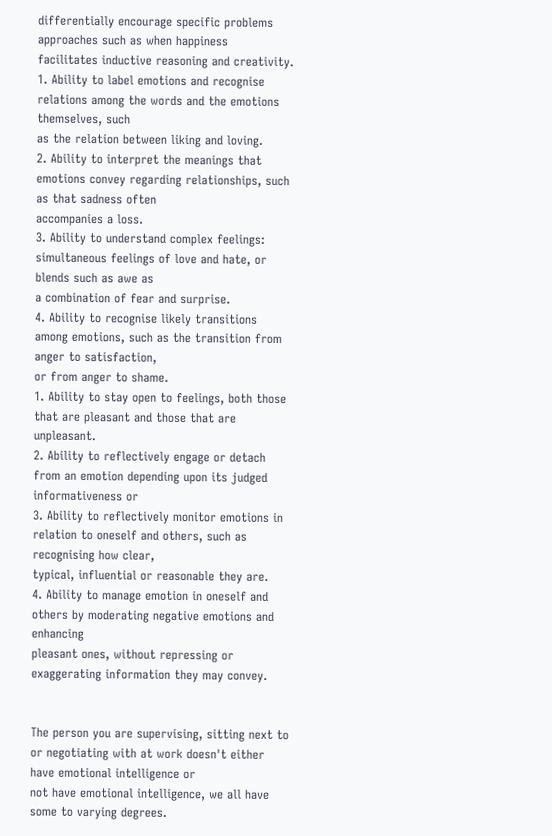differentially encourage specific problems approaches such as when happiness
facilitates inductive reasoning and creativity.
1. Ability to label emotions and recognise relations among the words and the emotions themselves, such
as the relation between liking and loving.
2. Ability to interpret the meanings that emotions convey regarding relationships, such as that sadness often
accompanies a loss.
3. Ability to understand complex feelings: simultaneous feelings of love and hate, or blends such as awe as
a combination of fear and surprise.
4. Ability to recognise likely transitions among emotions, such as the transition from anger to satisfaction,
or from anger to shame.
1. Ability to stay open to feelings, both those that are pleasant and those that are unpleasant.
2. Ability to reflectively engage or detach from an emotion depending upon its judged informativeness or
3. Ability to reflectively monitor emotions in relation to oneself and others, such as recognising how clear,
typical, influential or reasonable they are.
4. Ability to manage emotion in oneself and others by moderating negative emotions and enhancing
pleasant ones, without repressing or exaggerating information they may convey.


The person you are supervising, sitting next to or negotiating with at work doesn't either have emotional intelligence or
not have emotional intelligence, we all have some to varying degrees.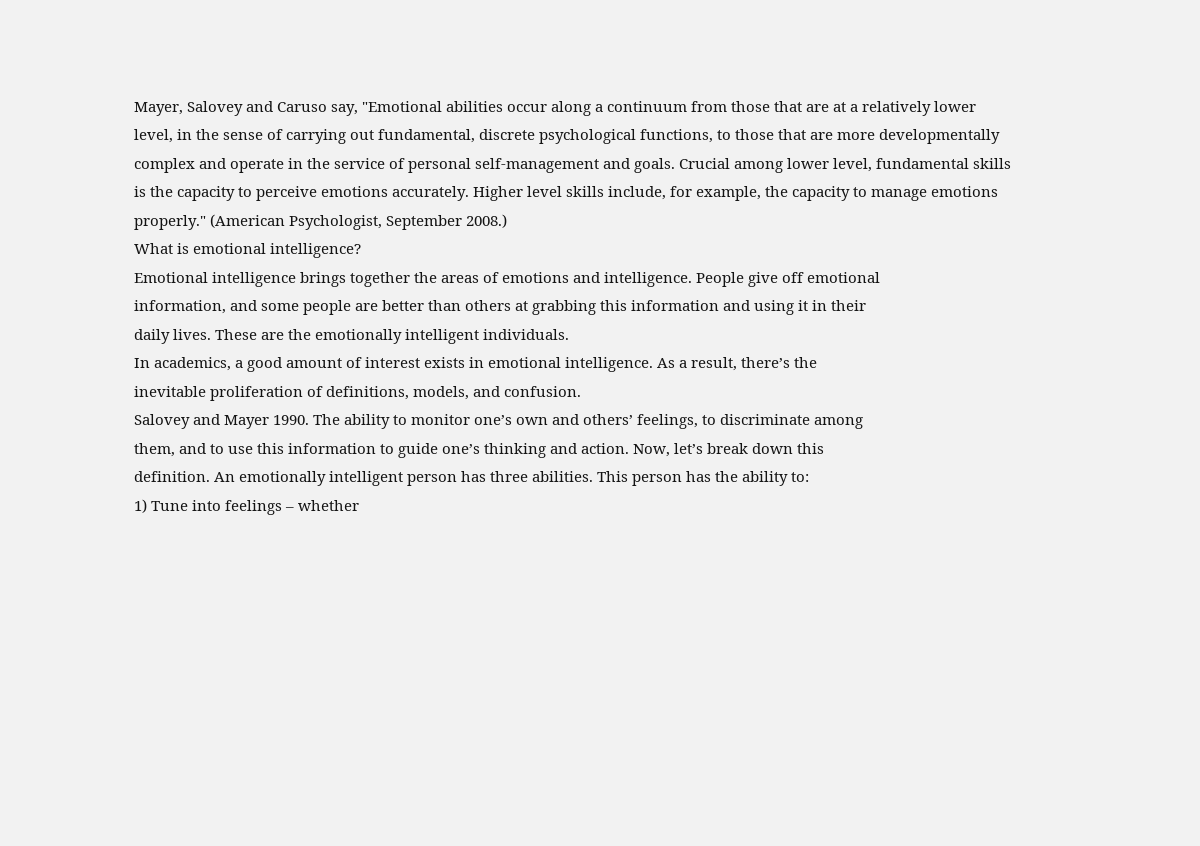Mayer, Salovey and Caruso say, "Emotional abilities occur along a continuum from those that are at a relatively lower
level, in the sense of carrying out fundamental, discrete psychological functions, to those that are more developmentally
complex and operate in the service of personal self-management and goals. Crucial among lower level, fundamental skills
is the capacity to perceive emotions accurately. Higher level skills include, for example, the capacity to manage emotions
properly." (American Psychologist, September 2008.)
What is emotional intelligence?
Emotional intelligence brings together the areas of emotions and intelligence. People give off emotional
information, and some people are better than others at grabbing this information and using it in their
daily lives. These are the emotionally intelligent individuals.
In academics, a good amount of interest exists in emotional intelligence. As a result, there’s the
inevitable proliferation of definitions, models, and confusion.
Salovey and Mayer 1990. The ability to monitor one’s own and others’ feelings, to discriminate among
them, and to use this information to guide one’s thinking and action. Now, let’s break down this
definition. An emotionally intelligent person has three abilities. This person has the ability to:
1) Tune into feelings – whether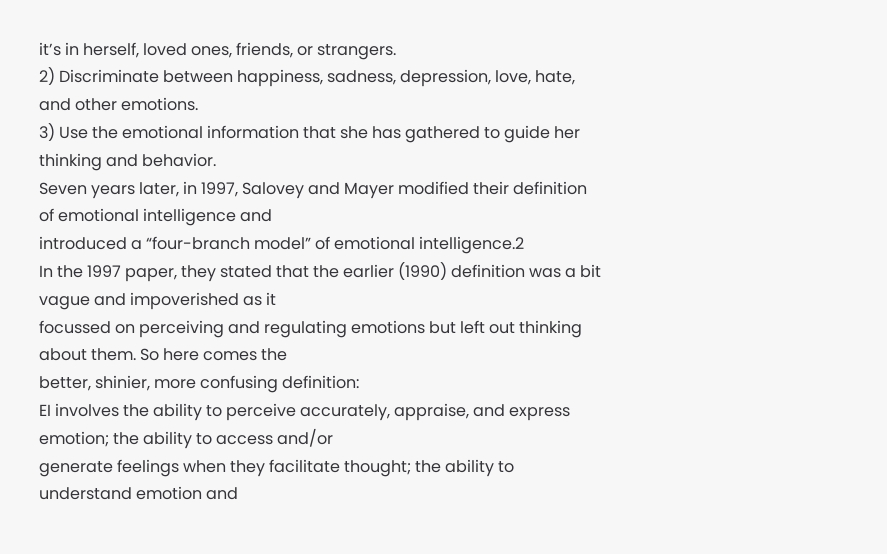it’s in herself, loved ones, friends, or strangers.
2) Discriminate between happiness, sadness, depression, love, hate, and other emotions.
3) Use the emotional information that she has gathered to guide her thinking and behavior.
Seven years later, in 1997, Salovey and Mayer modified their definition of emotional intelligence and
introduced a “four-branch model” of emotional intelligence.2
In the 1997 paper, they stated that the earlier (1990) definition was a bit vague and impoverished as it
focussed on perceiving and regulating emotions but left out thinking about them. So here comes the
better, shinier, more confusing definition:
EI involves the ability to perceive accurately, appraise, and express emotion; the ability to access and/or
generate feelings when they facilitate thought; the ability to understand emotion and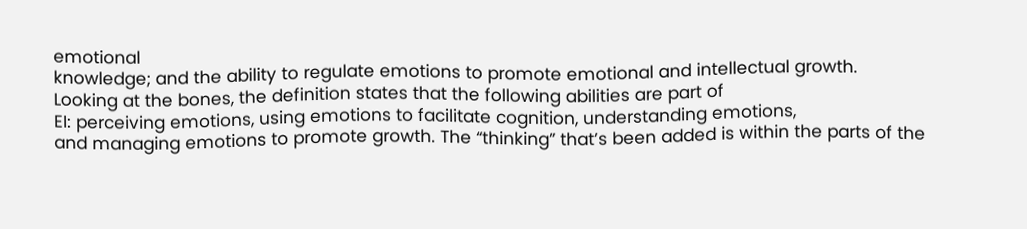emotional
knowledge; and the ability to regulate emotions to promote emotional and intellectual growth.
Looking at the bones, the definition states that the following abilities are part of
EI: perceiving emotions, using emotions to facilitate cognition, understanding emotions,
and managing emotions to promote growth. The “thinking” that’s been added is within the parts of the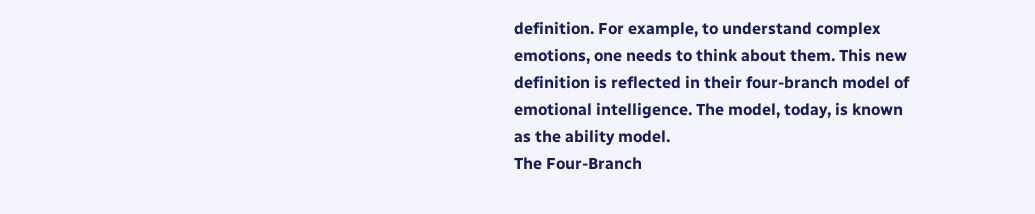definition. For example, to understand complex emotions, one needs to think about them. This new
definition is reflected in their four-branch model of emotional intelligence. The model, today, is known
as the ability model.
The Four-Branch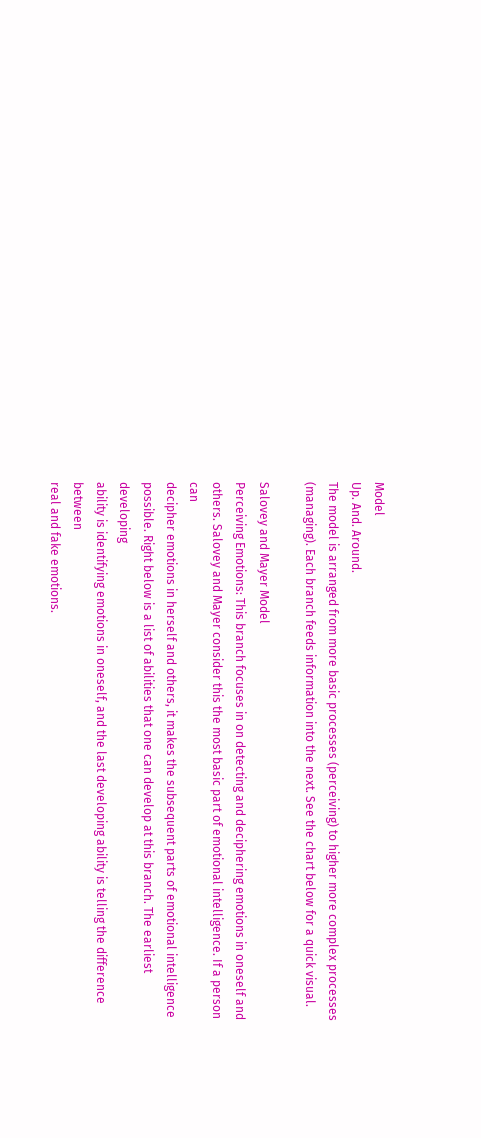Model
Up. And. Around.
The model is arranged from more basic processes (perceiving) to higher more complex processes
(managing). Each branch feeds information into the next. See the chart below for a quick visual.

Salovey and Mayer Model
Perceiving Emotions: This branch focuses in on detecting and deciphering emotions in oneself and
others. Salovey and Mayer consider this the most basic part of emotional intelligence. If a person can
decipher emotions in herself and others, it makes the subsequent parts of emotional intelligence
possible. Right below is a list of abilities that one can develop at this branch. The earliest developing
ability is identifying emotions in oneself, and the last developing ability is telling the difference between
real and fake emotions.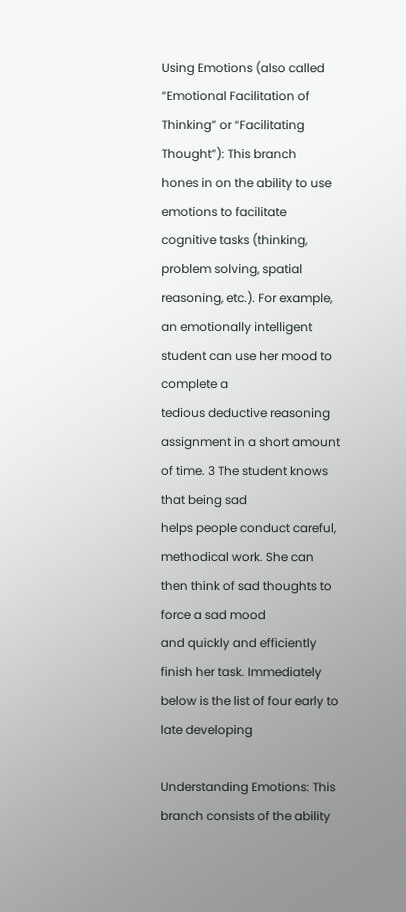Using Emotions (also called “Emotional Facilitation of Thinking” or “Facilitating Thought”): This branch
hones in on the ability to use emotions to facilitate cognitive tasks (thinking, problem solving, spatial
reasoning, etc.). For example, an emotionally intelligent student can use her mood to complete a
tedious deductive reasoning assignment in a short amount of time. 3 The student knows that being sad
helps people conduct careful, methodical work. She can then think of sad thoughts to force a sad mood
and quickly and efficiently finish her task. Immediately below is the list of four early to late developing

Understanding Emotions: This branch consists of the ability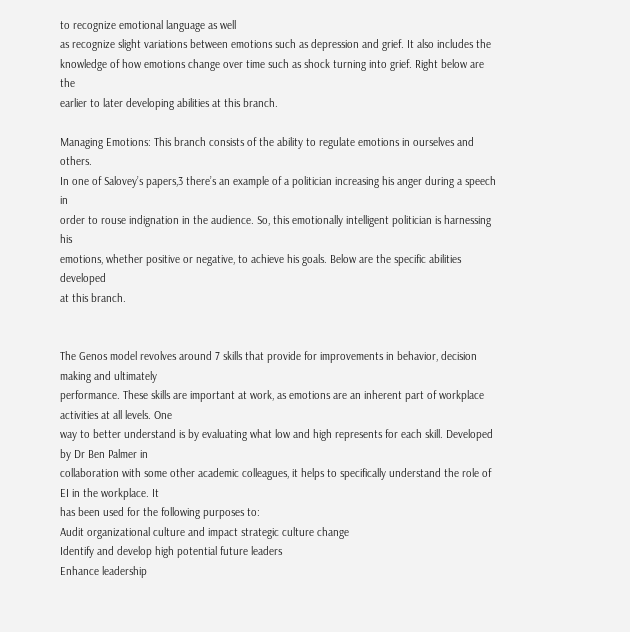to recognize emotional language as well
as recognize slight variations between emotions such as depression and grief. It also includes the
knowledge of how emotions change over time such as shock turning into grief. Right below are the
earlier to later developing abilities at this branch.

Managing Emotions: This branch consists of the ability to regulate emotions in ourselves and others.
In one of Salovey’s papers,3 there’s an example of a politician increasing his anger during a speech in
order to rouse indignation in the audience. So, this emotionally intelligent politician is harnessing his
emotions, whether positive or negative, to achieve his goals. Below are the specific abilities developed
at this branch.


The Genos model revolves around 7 skills that provide for improvements in behavior, decision making and ultimately
performance. These skills are important at work, as emotions are an inherent part of workplace activities at all levels. One
way to better understand is by evaluating what low and high represents for each skill. Developed by Dr Ben Palmer in
collaboration with some other academic colleagues, it helps to specifically understand the role of EI in the workplace. It
has been used for the following purposes to:
Audit organizational culture and impact strategic culture change
Identify and develop high potential future leaders
Enhance leadership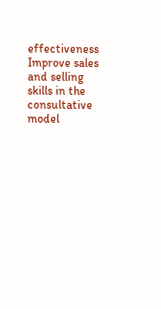effectiveness
Improve sales and selling skills in the consultative model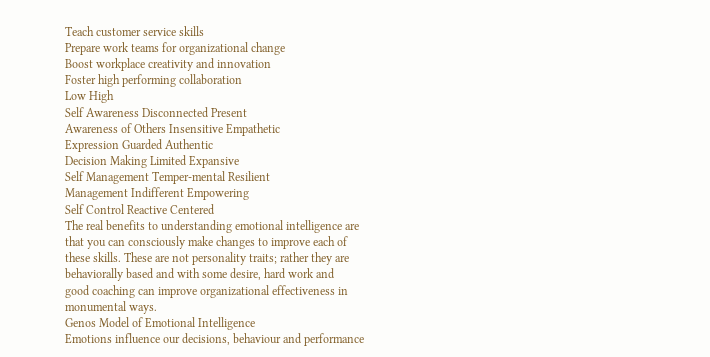Teach customer service skills
Prepare work teams for organizational change
Boost workplace creativity and innovation
Foster high performing collaboration
Low High
Self Awareness Disconnected Present
Awareness of Others Insensitive Empathetic
Expression Guarded Authentic
Decision Making Limited Expansive
Self Management Temper-mental Resilient
Management Indifferent Empowering
Self Control Reactive Centered
The real benefits to understanding emotional intelligence are that you can consciously make changes to improve each of
these skills. These are not personality traits; rather they are behaviorally based and with some desire, hard work and
good coaching can improve organizational effectiveness in monumental ways.
Genos Model of Emotional Intelligence
Emotions influence our decisions, behaviour and performance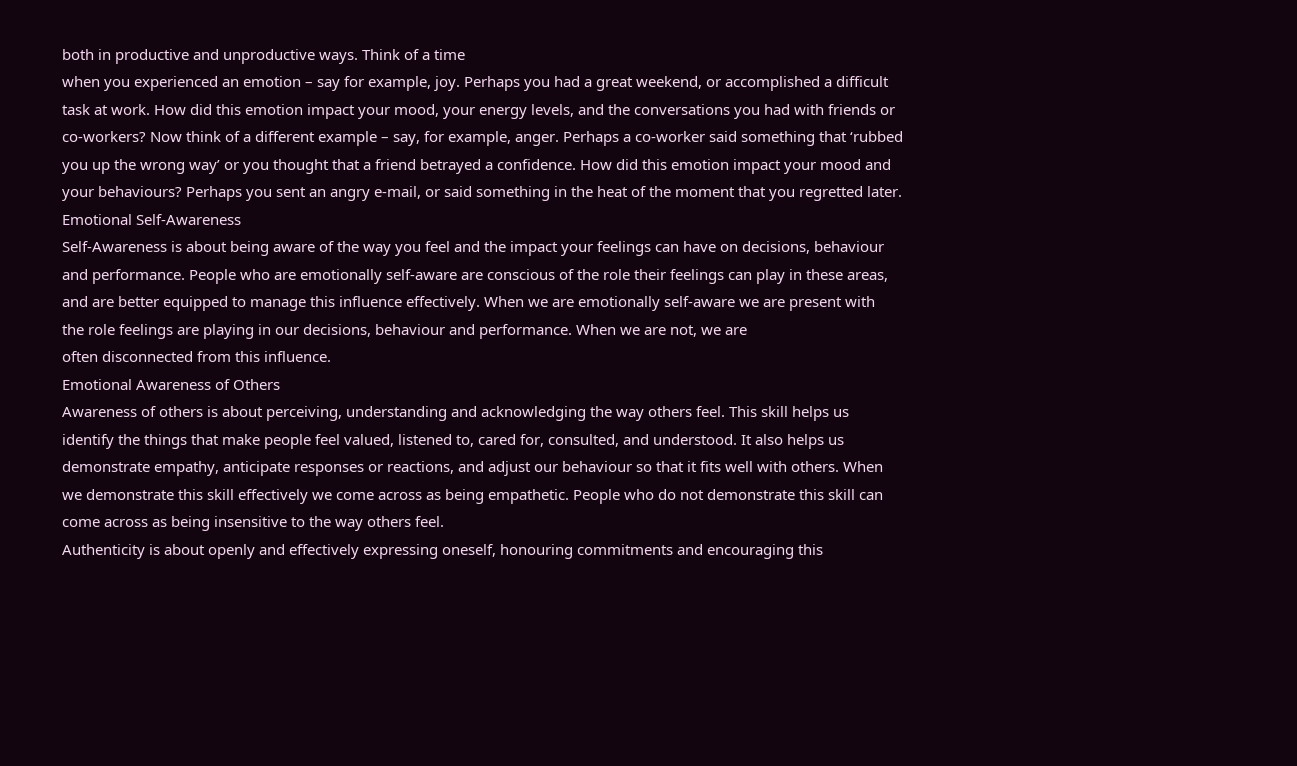both in productive and unproductive ways. Think of a time
when you experienced an emotion – say for example, joy. Perhaps you had a great weekend, or accomplished a difficult
task at work. How did this emotion impact your mood, your energy levels, and the conversations you had with friends or
co-workers? Now think of a different example – say, for example, anger. Perhaps a co-worker said something that ‘rubbed
you up the wrong way’ or you thought that a friend betrayed a confidence. How did this emotion impact your mood and
your behaviours? Perhaps you sent an angry e-mail, or said something in the heat of the moment that you regretted later.
Emotional Self-Awareness
Self-Awareness is about being aware of the way you feel and the impact your feelings can have on decisions, behaviour
and performance. People who are emotionally self-aware are conscious of the role their feelings can play in these areas,
and are better equipped to manage this influence effectively. When we are emotionally self-aware we are present with
the role feelings are playing in our decisions, behaviour and performance. When we are not, we are
often disconnected from this influence.
Emotional Awareness of Others
Awareness of others is about perceiving, understanding and acknowledging the way others feel. This skill helps us
identify the things that make people feel valued, listened to, cared for, consulted, and understood. It also helps us
demonstrate empathy, anticipate responses or reactions, and adjust our behaviour so that it fits well with others. When
we demonstrate this skill effectively we come across as being empathetic. People who do not demonstrate this skill can
come across as being insensitive to the way others feel.
Authenticity is about openly and effectively expressing oneself, honouring commitments and encouraging this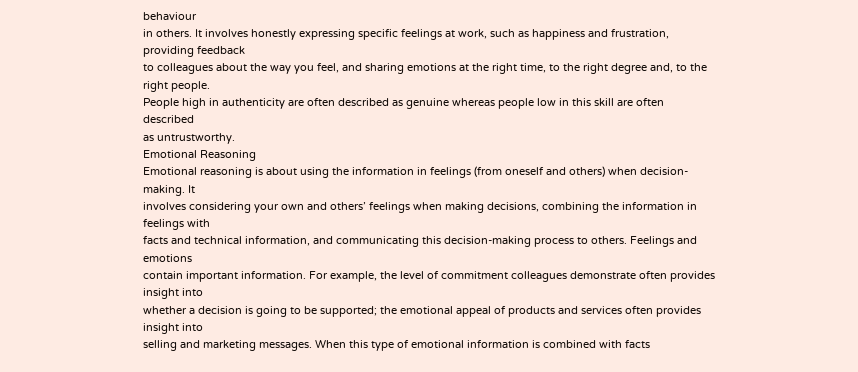behaviour
in others. It involves honestly expressing specific feelings at work, such as happiness and frustration, providing feedback
to colleagues about the way you feel, and sharing emotions at the right time, to the right degree and, to the right people.
People high in authenticity are often described as genuine whereas people low in this skill are often described
as untrustworthy.
Emotional Reasoning
Emotional reasoning is about using the information in feelings (from oneself and others) when decision-making. It
involves considering your own and others’ feelings when making decisions, combining the information in feelings with
facts and technical information, and communicating this decision-making process to others. Feelings and emotions
contain important information. For example, the level of commitment colleagues demonstrate often provides insight into
whether a decision is going to be supported; the emotional appeal of products and services often provides insight into
selling and marketing messages. When this type of emotional information is combined with facts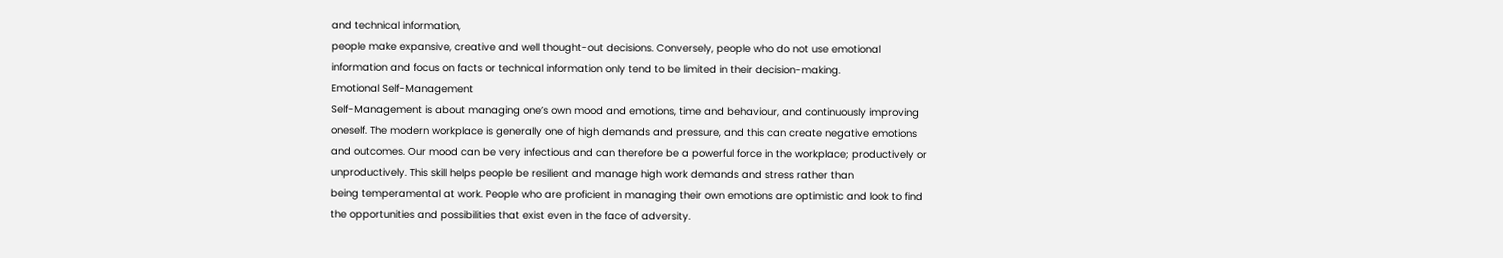and technical information,
people make expansive, creative and well thought-out decisions. Conversely, people who do not use emotional
information and focus on facts or technical information only tend to be limited in their decision-making.
Emotional Self-Management
Self-Management is about managing one’s own mood and emotions, time and behaviour, and continuously improving
oneself. The modern workplace is generally one of high demands and pressure, and this can create negative emotions
and outcomes. Our mood can be very infectious and can therefore be a powerful force in the workplace; productively or
unproductively. This skill helps people be resilient and manage high work demands and stress rather than
being temperamental at work. People who are proficient in managing their own emotions are optimistic and look to find
the opportunities and possibilities that exist even in the face of adversity.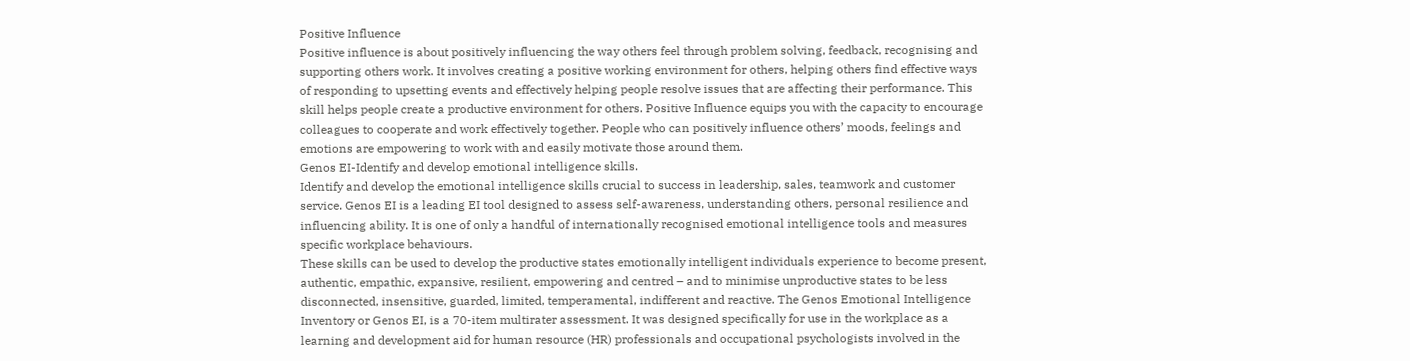Positive Influence
Positive influence is about positively influencing the way others feel through problem solving, feedback, recognising and
supporting others work. It involves creating a positive working environment for others, helping others find effective ways
of responding to upsetting events and effectively helping people resolve issues that are affecting their performance. This
skill helps people create a productive environment for others. Positive Influence equips you with the capacity to encourage
colleagues to cooperate and work effectively together. People who can positively influence others’ moods, feelings and
emotions are empowering to work with and easily motivate those around them.
Genos EI-Identify and develop emotional intelligence skills.
Identify and develop the emotional intelligence skills crucial to success in leadership, sales, teamwork and customer
service. Genos EI is a leading EI tool designed to assess self-awareness, understanding others, personal resilience and
influencing ability. It is one of only a handful of internationally recognised emotional intelligence tools and measures
specific workplace behaviours.
These skills can be used to develop the productive states emotionally intelligent individuals experience to become present,
authentic, empathic, expansive, resilient, empowering and centred – and to minimise unproductive states to be less
disconnected, insensitive, guarded, limited, temperamental, indifferent and reactive. The Genos Emotional Intelligence
Inventory or Genos EI, is a 70-item multirater assessment. It was designed specifically for use in the workplace as a
learning and development aid for human resource (HR) professionals and occupational psychologists involved in the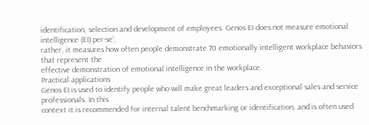identification, selection and development of employees. Genos EI does not measure emotional intelligence (EI) per-se’;
rather, it measures how often people demonstrate 70 emotionally intelligent workplace behaviors that represent the
effective demonstration of emotional intelligence in the workplace.
Practical applications
Genos EI is used to identify people who will make great leaders and exceptional sales and service professionals. In this
context it is recommended for internal talent benchmarking or identification, and is often used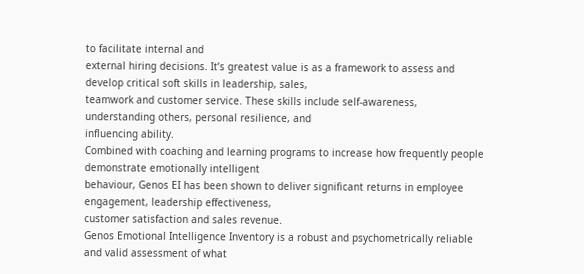to facilitate internal and
external hiring decisions. It’s greatest value is as a framework to assess and develop critical soft skills in leadership, sales,
teamwork and customer service. These skills include self-awareness, understanding others, personal resilience, and
influencing ability.
Combined with coaching and learning programs to increase how frequently people demonstrate emotionally intelligent
behaviour, Genos EI has been shown to deliver significant returns in employee engagement, leadership effectiveness,
customer satisfaction and sales revenue.
Genos Emotional Intelligence Inventory is a robust and psychometrically reliable and valid assessment of what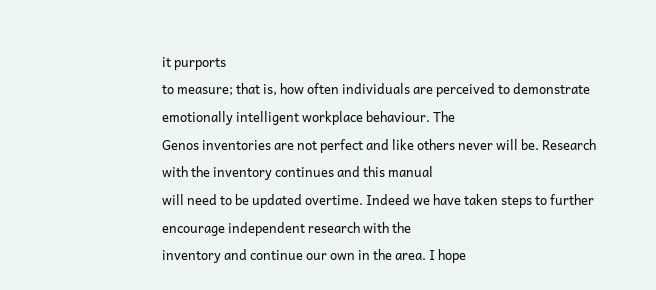it purports
to measure; that is, how often individuals are perceived to demonstrate emotionally intelligent workplace behaviour. The
Genos inventories are not perfect and like others never will be. Research with the inventory continues and this manual
will need to be updated overtime. Indeed we have taken steps to further encourage independent research with the
inventory and continue our own in the area. I hope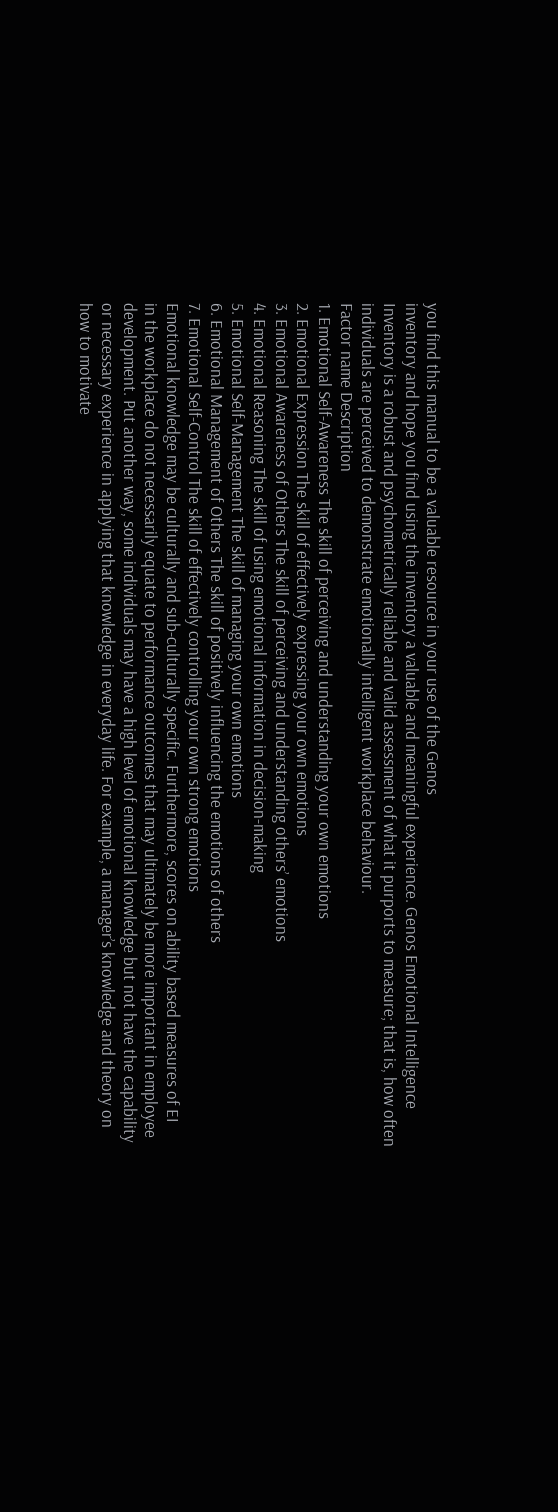you find this manual to be a valuable resource in your use of the Genos
inventory and hope you find using the inventory a valuable and meaningful experience. Genos Emotional Intelligence
Inventory is a robust and psychometrically reliable and valid assessment of what it purports to measure; that is, how often
individuals are perceived to demonstrate emotionally intelligent workplace behaviour.
Factor name Description
1. Emotional Self-Awareness The skill of perceiving and understanding your own emotions
2. Emotional Expression The skill of effectively expressing your own emotions
3. Emotional Awareness of Others The skill of perceiving and understanding others’ emotions
4. Emotional Reasoning The skill of using emotional information in decision-making
5. Emotional Self-Management The skill of managing your own emotions
6. Emotional Management of Others The skill of positively influencing the emotions of others
7. Emotional Self-Control The skill of effectively controlling your own strong emotions
Emotional knowledge may be culturally and sub-culturally specific. Furthermore, scores on ability based measures of EI
in the workplace do not necessarily equate to performance outcomes that may ultimately be more important in employee
development. Put another way, some individuals may have a high level of emotional knowledge but not have the capability
or necessary experience in applying that knowledge in everyday life. For example, a manager’s knowledge and theory on
how to motivate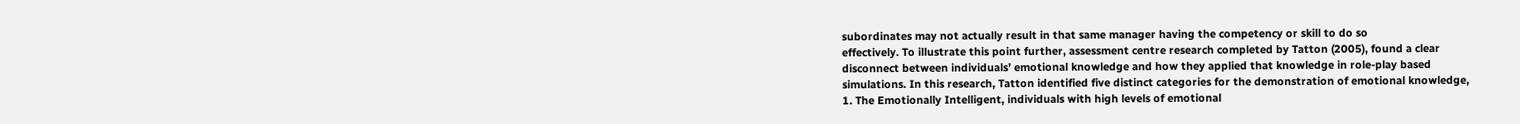subordinates may not actually result in that same manager having the competency or skill to do so
effectively. To illustrate this point further, assessment centre research completed by Tatton (2005), found a clear
disconnect between individuals’ emotional knowledge and how they applied that knowledge in role-play based
simulations. In this research, Tatton identified five distinct categories for the demonstration of emotional knowledge,
1. The Emotionally Intelligent, individuals with high levels of emotional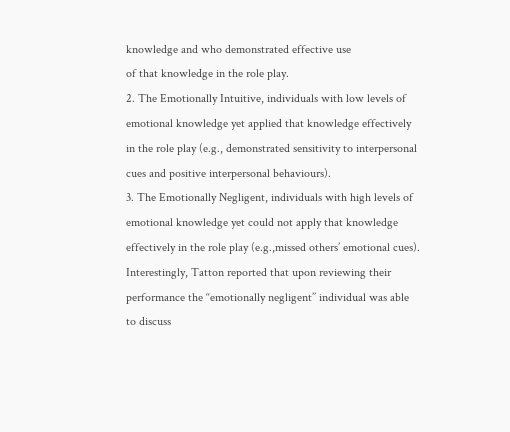knowledge and who demonstrated effective use
of that knowledge in the role play.
2. The Emotionally Intuitive, individuals with low levels of emotional knowledge yet applied that knowledge effectively
in the role play (e.g., demonstrated sensitivity to interpersonal cues and positive interpersonal behaviours).
3. The Emotionally Negligent, individuals with high levels of emotional knowledge yet could not apply that knowledge
effectively in the role play (e.g.,missed others’ emotional cues). Interestingly, Tatton reported that upon reviewing their
performance the ‘‘emotionally negligent’’ individual was able to discuss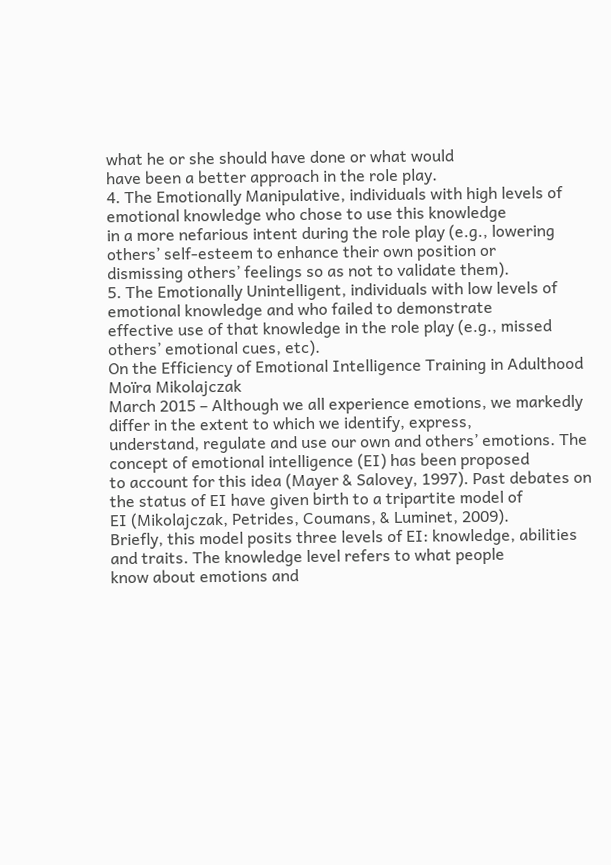what he or she should have done or what would
have been a better approach in the role play.
4. The Emotionally Manipulative, individuals with high levels of emotional knowledge who chose to use this knowledge
in a more nefarious intent during the role play (e.g., lowering others’ self-esteem to enhance their own position or
dismissing others’ feelings so as not to validate them).
5. The Emotionally Unintelligent, individuals with low levels of emotional knowledge and who failed to demonstrate
effective use of that knowledge in the role play (e.g., missed others’ emotional cues, etc).
On the Efficiency of Emotional Intelligence Training in Adulthood
Moïra Mikolajczak
March 2015 – Although we all experience emotions, we markedly differ in the extent to which we identify, express,
understand, regulate and use our own and others’ emotions. The concept of emotional intelligence (EI) has been proposed
to account for this idea (Mayer & Salovey, 1997). Past debates on the status of EI have given birth to a tripartite model of
EI (Mikolajczak, Petrides, Coumans, & Luminet, 2009).
Briefly, this model posits three levels of EI: knowledge, abilities and traits. The knowledge level refers to what people
know about emotions and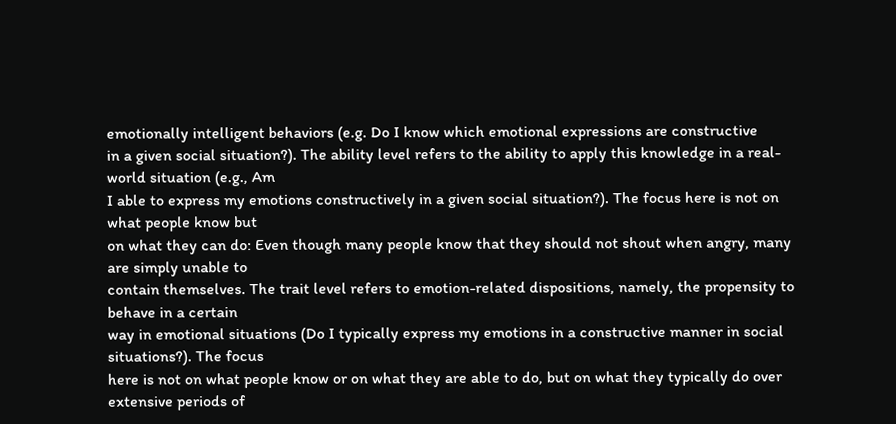emotionally intelligent behaviors (e.g. Do I know which emotional expressions are constructive
in a given social situation?). The ability level refers to the ability to apply this knowledge in a real-world situation (e.g., Am
I able to express my emotions constructively in a given social situation?). The focus here is not on what people know but
on what they can do: Even though many people know that they should not shout when angry, many are simply unable to
contain themselves. The trait level refers to emotion-related dispositions, namely, the propensity to behave in a certain
way in emotional situations (Do I typically express my emotions in a constructive manner in social situations?). The focus
here is not on what people know or on what they are able to do, but on what they typically do over extensive periods of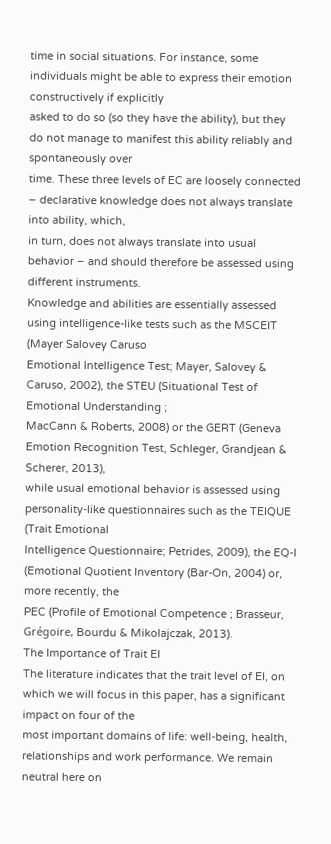time in social situations. For instance, some individuals might be able to express their emotion constructively if explicitly
asked to do so (so they have the ability), but they do not manage to manifest this ability reliably and spontaneously over
time. These three levels of EC are loosely connected – declarative knowledge does not always translate into ability, which,
in turn, does not always translate into usual behavior – and should therefore be assessed using different instruments.
Knowledge and abilities are essentially assessed using intelligence-like tests such as the MSCEIT (Mayer Salovey Caruso
Emotional Intelligence Test; Mayer, Salovey & Caruso, 2002), the STEU (Situational Test of Emotional Understanding ;
MacCann & Roberts, 2008) or the GERT (Geneva Emotion Recognition Test, Schleger, Grandjean & Scherer, 2013),
while usual emotional behavior is assessed using personality-like questionnaires such as the TEIQUE (Trait Emotional
Intelligence Questionnaire; Petrides, 2009), the EQ-I (Emotional Quotient Inventory (Bar-On, 2004) or, more recently, the
PEC (Profile of Emotional Competence ; Brasseur, Grégoire, Bourdu & Mikolajczak, 2013).
The Importance of Trait EI
The literature indicates that the trait level of EI, on which we will focus in this paper, has a significant impact on four of the
most important domains of life: well-being, health, relationships and work performance. We remain neutral here on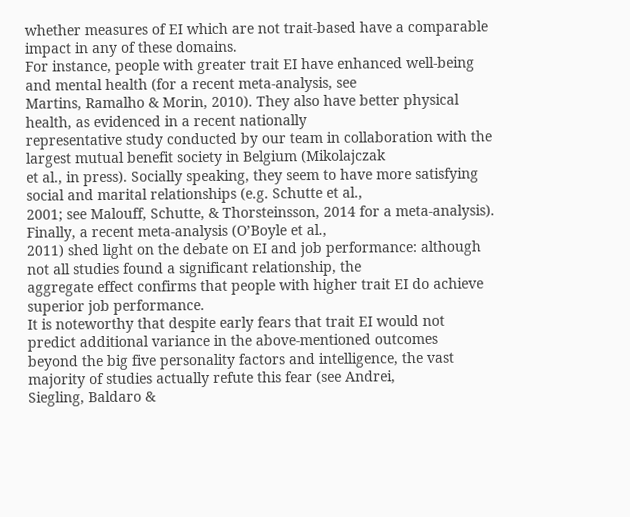whether measures of EI which are not trait-based have a comparable impact in any of these domains.
For instance, people with greater trait EI have enhanced well-being and mental health (for a recent meta-analysis, see
Martins, Ramalho & Morin, 2010). They also have better physical health, as evidenced in a recent nationally
representative study conducted by our team in collaboration with the largest mutual benefit society in Belgium (Mikolajczak
et al., in press). Socially speaking, they seem to have more satisfying social and marital relationships (e.g. Schutte et al.,
2001; see Malouff, Schutte, & Thorsteinsson, 2014 for a meta-analysis). Finally, a recent meta-analysis (O’Boyle et al.,
2011) shed light on the debate on EI and job performance: although not all studies found a significant relationship, the
aggregate effect confirms that people with higher trait EI do achieve superior job performance.
It is noteworthy that despite early fears that trait EI would not predict additional variance in the above-mentioned outcomes
beyond the big five personality factors and intelligence, the vast majority of studies actually refute this fear (see Andrei,
Siegling, Baldaro &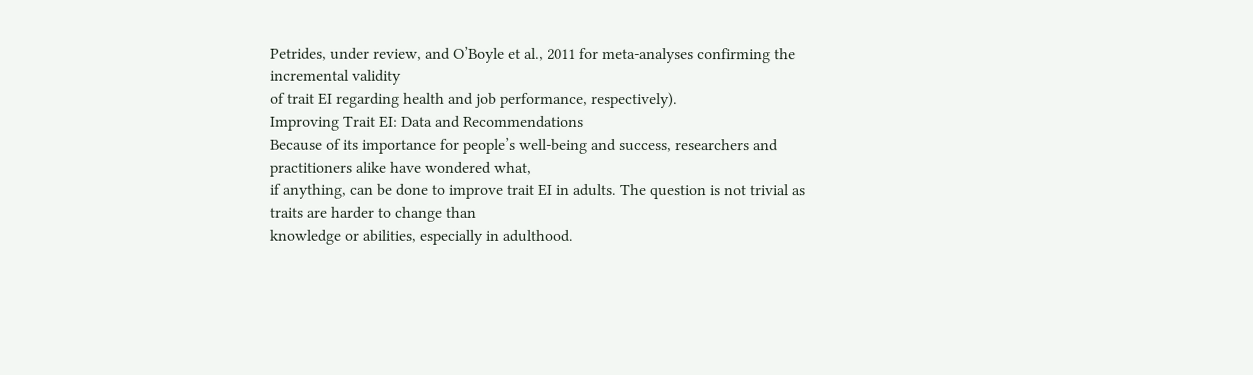Petrides, under review, and O’Boyle et al., 2011 for meta-analyses confirming the incremental validity
of trait EI regarding health and job performance, respectively).
Improving Trait EI: Data and Recommendations
Because of its importance for people’s well-being and success, researchers and practitioners alike have wondered what,
if anything, can be done to improve trait EI in adults. The question is not trivial as traits are harder to change than
knowledge or abilities, especially in adulthood.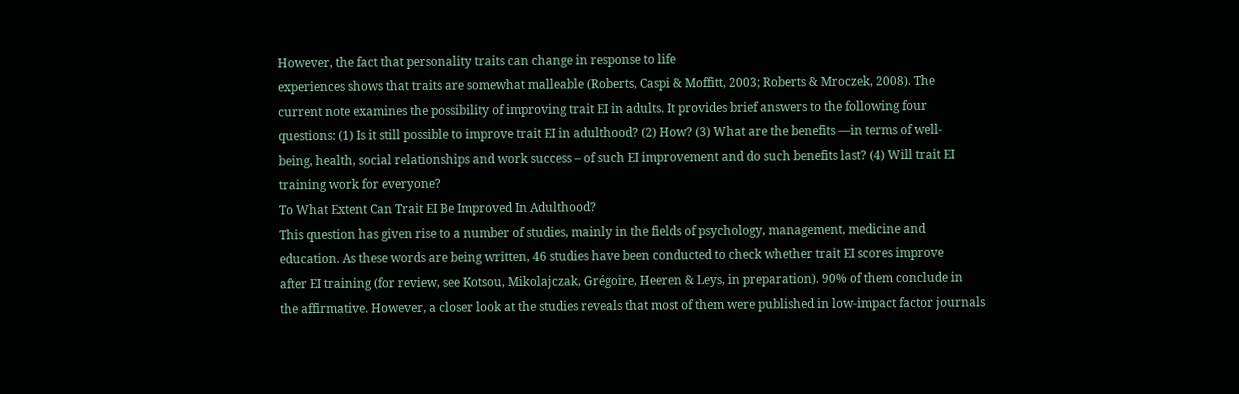However, the fact that personality traits can change in response to life
experiences shows that traits are somewhat malleable (Roberts, Caspi & Moffitt, 2003; Roberts & Mroczek, 2008). The
current note examines the possibility of improving trait EI in adults. It provides brief answers to the following four
questions: (1) Is it still possible to improve trait EI in adulthood? (2) How? (3) What are the benefits ―in terms of well-
being, health, social relationships and work success – of such EI improvement and do such benefits last? (4) Will trait EI
training work for everyone?
To What Extent Can Trait EI Be Improved In Adulthood?
This question has given rise to a number of studies, mainly in the fields of psychology, management, medicine and
education. As these words are being written, 46 studies have been conducted to check whether trait EI scores improve
after EI training (for review, see Kotsou, Mikolajczak, Grégoire, Heeren & Leys, in preparation). 90% of them conclude in
the affirmative. However, a closer look at the studies reveals that most of them were published in low-impact factor journals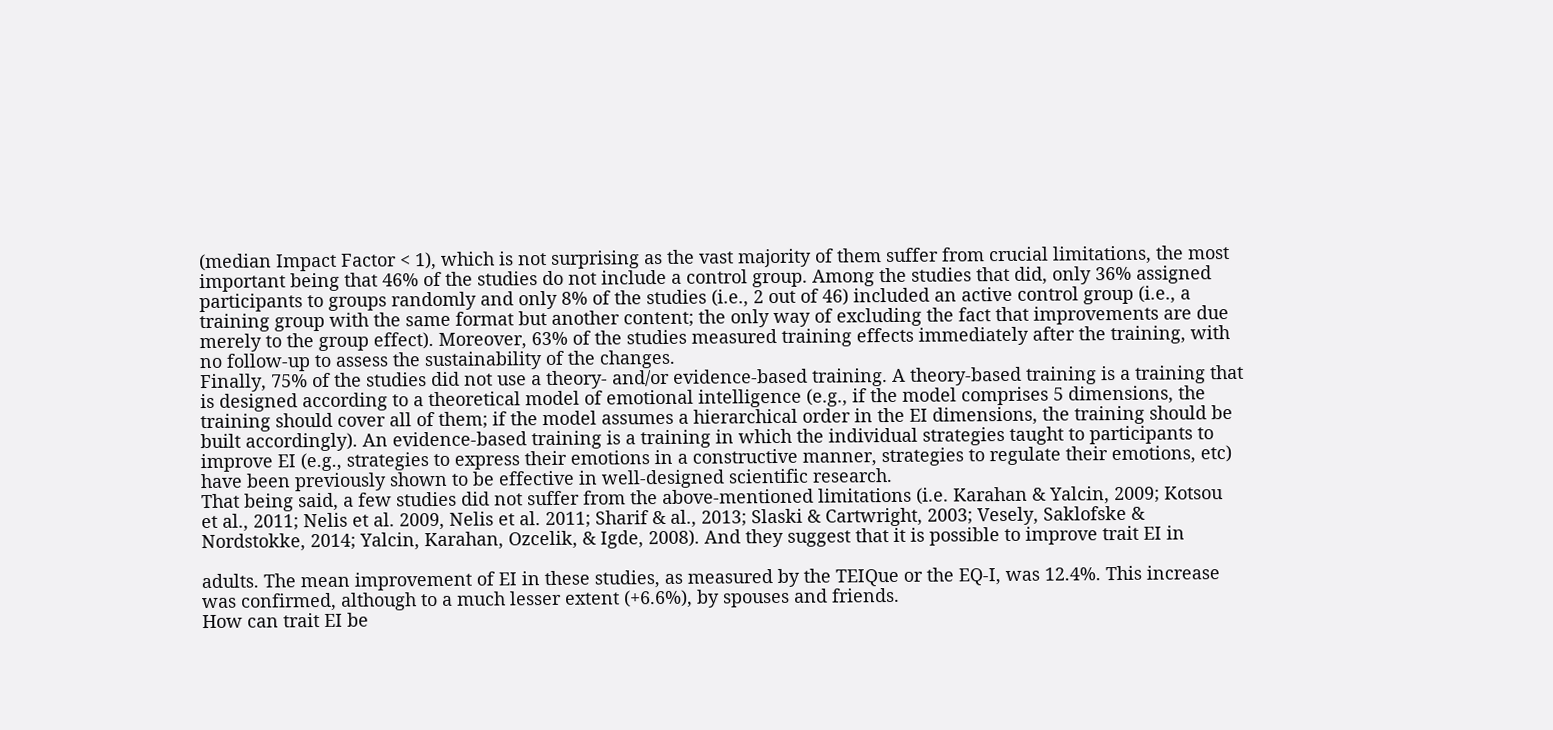(median Impact Factor < 1), which is not surprising as the vast majority of them suffer from crucial limitations, the most
important being that 46% of the studies do not include a control group. Among the studies that did, only 36% assigned
participants to groups randomly and only 8% of the studies (i.e., 2 out of 46) included an active control group (i.e., a
training group with the same format but another content; the only way of excluding the fact that improvements are due
merely to the group effect). Moreover, 63% of the studies measured training effects immediately after the training, with
no follow-up to assess the sustainability of the changes.
Finally, 75% of the studies did not use a theory- and/or evidence-based training. A theory-based training is a training that
is designed according to a theoretical model of emotional intelligence (e.g., if the model comprises 5 dimensions, the
training should cover all of them; if the model assumes a hierarchical order in the EI dimensions, the training should be
built accordingly). An evidence-based training is a training in which the individual strategies taught to participants to
improve EI (e.g., strategies to express their emotions in a constructive manner, strategies to regulate their emotions, etc)
have been previously shown to be effective in well-designed scientific research.
That being said, a few studies did not suffer from the above-mentioned limitations (i.e. Karahan & Yalcin, 2009; Kotsou
et al., 2011; Nelis et al. 2009, Nelis et al. 2011; Sharif & al., 2013; Slaski & Cartwright, 2003; Vesely, Saklofske &
Nordstokke, 2014; Yalcin, Karahan, Ozcelik, & Igde, 2008). And they suggest that it is possible to improve trait EI in

adults. The mean improvement of EI in these studies, as measured by the TEIQue or the EQ-I, was 12.4%. This increase
was confirmed, although to a much lesser extent (+6.6%), by spouses and friends.
How can trait EI be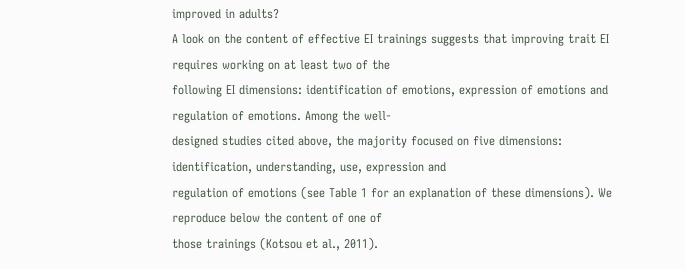improved in adults?
A look on the content of effective EI trainings suggests that improving trait EI requires working on at least two of the
following EI dimensions: identification of emotions, expression of emotions and regulation of emotions. Among the well-
designed studies cited above, the majority focused on five dimensions: identification, understanding, use, expression and
regulation of emotions (see Table 1 for an explanation of these dimensions). We reproduce below the content of one of
those trainings (Kotsou et al., 2011).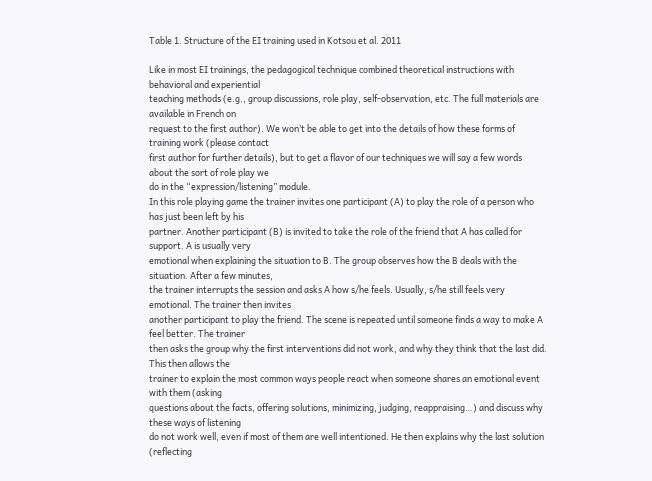Table 1. Structure of the EI training used in Kotsou et al. 2011

Like in most EI trainings, the pedagogical technique combined theoretical instructions with behavioral and experiential
teaching methods (e.g., group discussions, role play, self-observation, etc. The full materials are available in French on
request to the first author). We won’t be able to get into the details of how these forms of training work (please contact
first author for further details), but to get a flavor of our techniques we will say a few words about the sort of role play we
do in the “expression/listening” module.
In this role playing game the trainer invites one participant (A) to play the role of a person who has just been left by his
partner. Another participant (B) is invited to take the role of the friend that A has called for support. A is usually very
emotional when explaining the situation to B. The group observes how the B deals with the situation. After a few minutes,
the trainer interrupts the session and asks A how s/he feels. Usually, s/he still feels very emotional. The trainer then invites
another participant to play the friend. The scene is repeated until someone finds a way to make A feel better. The trainer
then asks the group why the first interventions did not work, and why they think that the last did. This then allows the
trainer to explain the most common ways people react when someone shares an emotional event with them (asking
questions about the facts, offering solutions, minimizing, judging, reappraising…) and discuss why these ways of listening
do not work well, even if most of them are well intentioned. He then explains why the last solution (reflecting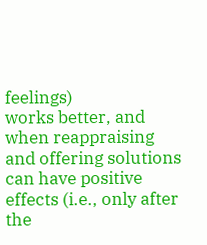feelings)
works better, and when reappraising and offering solutions can have positive effects (i.e., only after the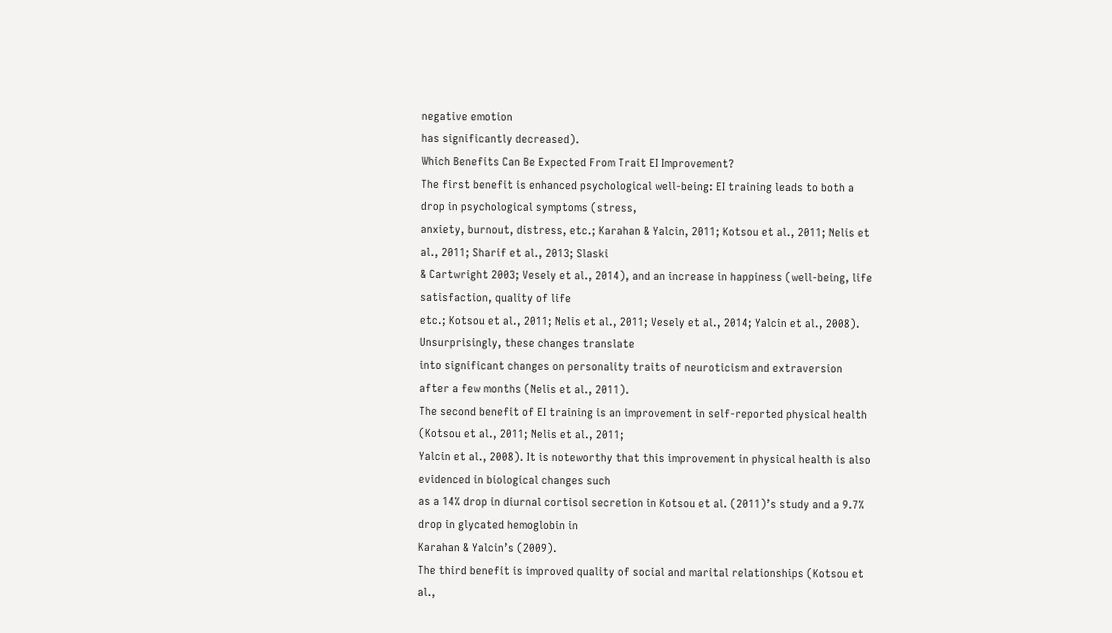negative emotion
has significantly decreased).
Which Benefits Can Be Expected From Trait EI Improvement?
The first benefit is enhanced psychological well-being: EI training leads to both a drop in psychological symptoms (stress,
anxiety, burnout, distress, etc.; Karahan & Yalcin, 2011; Kotsou et al., 2011; Nelis et al., 2011; Sharif et al., 2013; Slaski
& Cartwright 2003; Vesely et al., 2014), and an increase in happiness (well-being, life satisfaction, quality of life
etc.; Kotsou et al., 2011; Nelis et al., 2011; Vesely et al., 2014; Yalcin et al., 2008). Unsurprisingly, these changes translate
into significant changes on personality traits of neuroticism and extraversion after a few months (Nelis et al., 2011).
The second benefit of EI training is an improvement in self-reported physical health (Kotsou et al., 2011; Nelis et al., 2011;
Yalcin et al., 2008). It is noteworthy that this improvement in physical health is also evidenced in biological changes such
as a 14% drop in diurnal cortisol secretion in Kotsou et al. (2011)’s study and a 9.7% drop in glycated hemoglobin in
Karahan & Yalcin’s (2009).
The third benefit is improved quality of social and marital relationships (Kotsou et al.,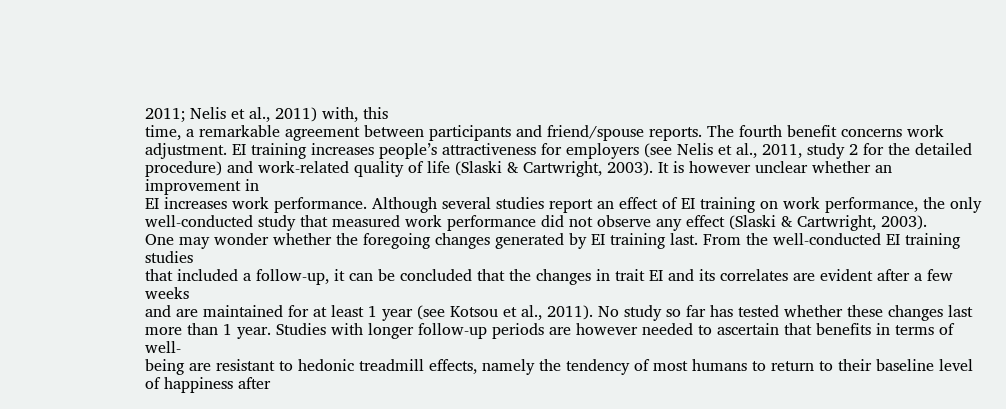2011; Nelis et al., 2011) with, this
time, a remarkable agreement between participants and friend/spouse reports. The fourth benefit concerns work
adjustment. EI training increases people’s attractiveness for employers (see Nelis et al., 2011, study 2 for the detailed
procedure) and work-related quality of life (Slaski & Cartwright, 2003). It is however unclear whether an improvement in
EI increases work performance. Although several studies report an effect of EI training on work performance, the only
well-conducted study that measured work performance did not observe any effect (Slaski & Cartwright, 2003).
One may wonder whether the foregoing changes generated by EI training last. From the well-conducted EI training studies
that included a follow-up, it can be concluded that the changes in trait EI and its correlates are evident after a few weeks
and are maintained for at least 1 year (see Kotsou et al., 2011). No study so far has tested whether these changes last
more than 1 year. Studies with longer follow-up periods are however needed to ascertain that benefits in terms of well-
being are resistant to hedonic treadmill effects, namely the tendency of most humans to return to their baseline level
of happiness after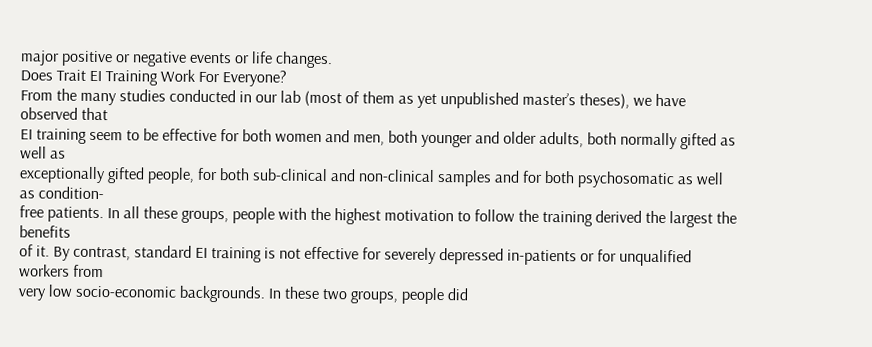major positive or negative events or life changes.
Does Trait EI Training Work For Everyone?
From the many studies conducted in our lab (most of them as yet unpublished master’s theses), we have observed that
EI training seem to be effective for both women and men, both younger and older adults, both normally gifted as well as
exceptionally gifted people, for both sub-clinical and non-clinical samples and for both psychosomatic as well as condition-
free patients. In all these groups, people with the highest motivation to follow the training derived the largest the benefits
of it. By contrast, standard EI training is not effective for severely depressed in-patients or for unqualified workers from
very low socio-economic backgrounds. In these two groups, people did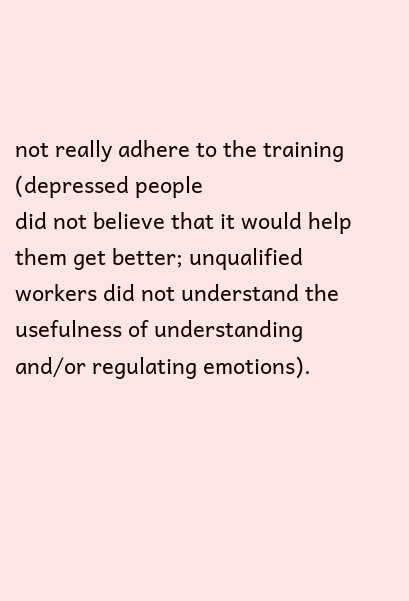not really adhere to the training (depressed people
did not believe that it would help them get better; unqualified workers did not understand the usefulness of understanding
and/or regulating emotions).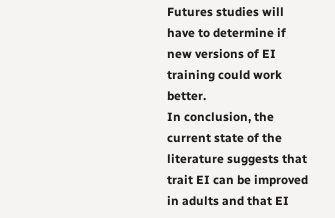Futures studies will have to determine if new versions of EI training could work better.
In conclusion, the current state of the literature suggests that trait EI can be improved in adults and that EI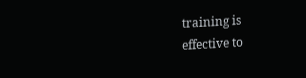training is
effective to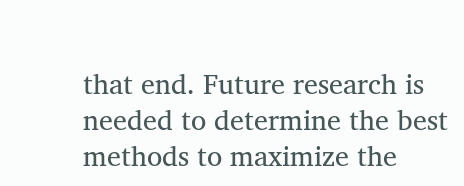that end. Future research is needed to determine the best methods to maximize the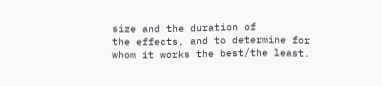size and the duration of
the effects, and to determine for whom it works the best/the least.